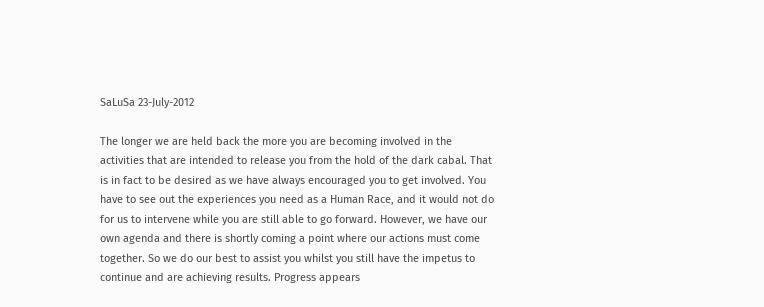SaLuSa 23-July-2012

The longer we are held back the more you are becoming involved in the activities that are intended to release you from the hold of the dark cabal. That is in fact to be desired as we have always encouraged you to get involved. You have to see out the experiences you need as a Human Race, and it would not do for us to intervene while you are still able to go forward. However, we have our own agenda and there is shortly coming a point where our actions must come together. So we do our best to assist you whilst you still have the impetus to continue and are achieving results. Progress appears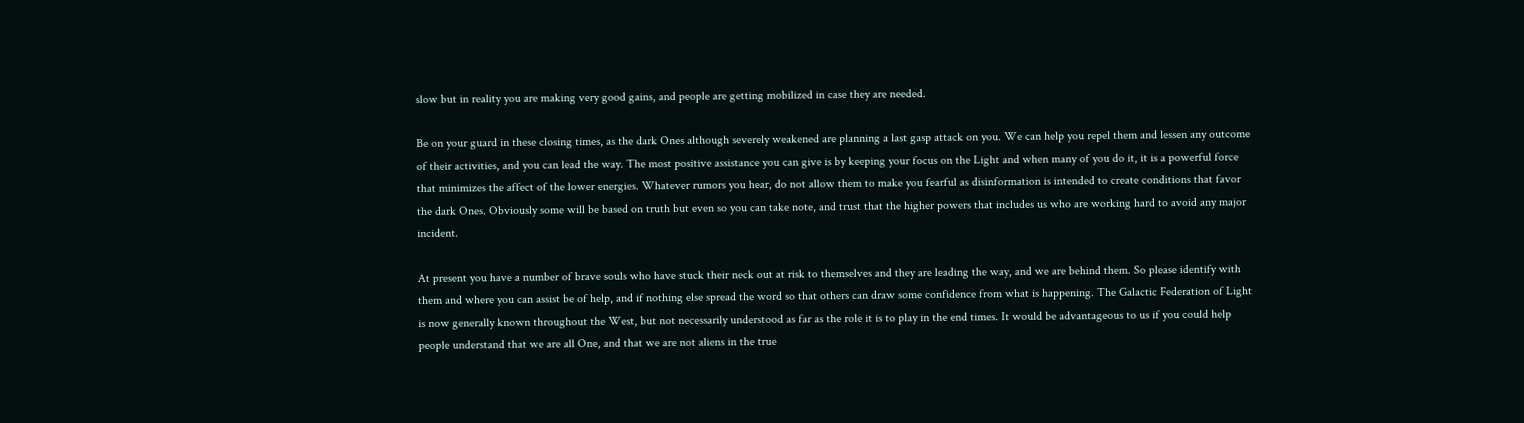slow but in reality you are making very good gains, and people are getting mobilized in case they are needed.

Be on your guard in these closing times, as the dark Ones although severely weakened are planning a last gasp attack on you. We can help you repel them and lessen any outcome of their activities, and you can lead the way. The most positive assistance you can give is by keeping your focus on the Light and when many of you do it, it is a powerful force that minimizes the affect of the lower energies. Whatever rumors you hear, do not allow them to make you fearful as disinformation is intended to create conditions that favor the dark Ones. Obviously some will be based on truth but even so you can take note, and trust that the higher powers that includes us who are working hard to avoid any major incident.

At present you have a number of brave souls who have stuck their neck out at risk to themselves and they are leading the way, and we are behind them. So please identify with them and where you can assist be of help, and if nothing else spread the word so that others can draw some confidence from what is happening. The Galactic Federation of Light is now generally known throughout the West, but not necessarily understood as far as the role it is to play in the end times. It would be advantageous to us if you could help people understand that we are all One, and that we are not aliens in the true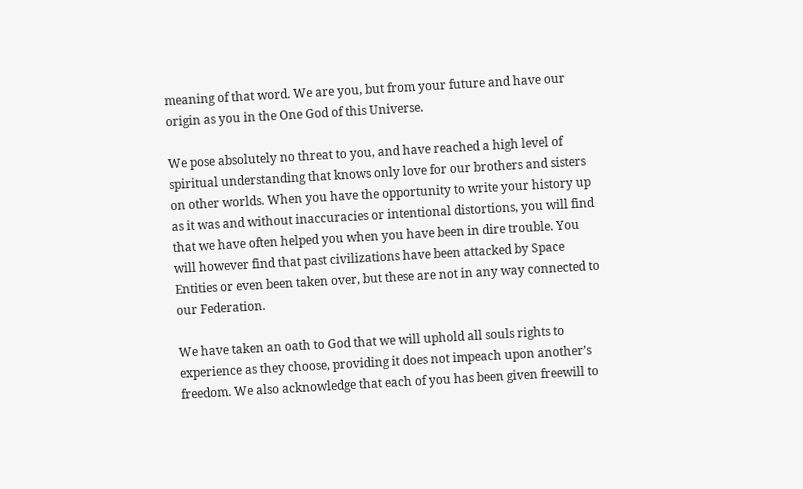meaning of that word. We are you, but from your future and have our origin as you in the One God of this Universe.

We pose absolutely no threat to you, and have reached a high level of spiritual understanding that knows only love for our brothers and sisters on other worlds. When you have the opportunity to write your history up as it was and without inaccuracies or intentional distortions, you will find that we have often helped you when you have been in dire trouble. You will however find that past civilizations have been attacked by Space Entities or even been taken over, but these are not in any way connected to our Federation.

We have taken an oath to God that we will uphold all souls rights to experience as they choose, providing it does not impeach upon another’s freedom. We also acknowledge that each of you has been given freewill to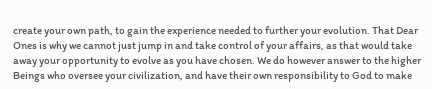create your own path, to gain the experience needed to further your evolution. That Dear Ones is why we cannot just jump in and take control of your affairs, as that would take away your opportunity to evolve as you have chosen. We do however answer to the higher Beings who oversee your civilization, and have their own responsibility to God to make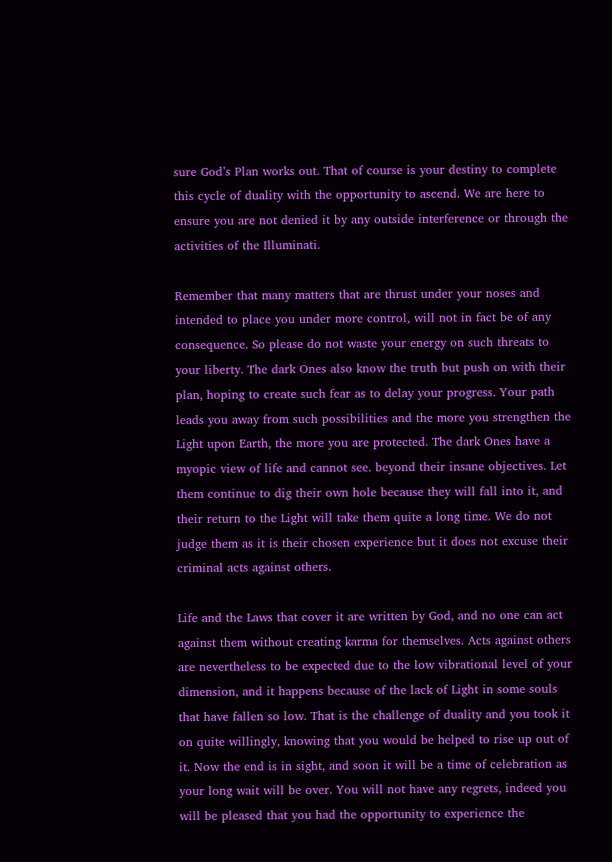sure God’s Plan works out. That of course is your destiny to complete this cycle of duality with the opportunity to ascend. We are here to ensure you are not denied it by any outside interference or through the activities of the Illuminati.

Remember that many matters that are thrust under your noses and intended to place you under more control, will not in fact be of any consequence. So please do not waste your energy on such threats to your liberty. The dark Ones also know the truth but push on with their plan, hoping to create such fear as to delay your progress. Your path leads you away from such possibilities and the more you strengthen the Light upon Earth, the more you are protected. The dark Ones have a myopic view of life and cannot see. beyond their insane objectives. Let them continue to dig their own hole because they will fall into it, and their return to the Light will take them quite a long time. We do not judge them as it is their chosen experience but it does not excuse their criminal acts against others.

Life and the Laws that cover it are written by God, and no one can act against them without creating karma for themselves. Acts against others are nevertheless to be expected due to the low vibrational level of your dimension, and it happens because of the lack of Light in some souls that have fallen so low. That is the challenge of duality and you took it on quite willingly, knowing that you would be helped to rise up out of it. Now the end is in sight, and soon it will be a time of celebration as your long wait will be over. You will not have any regrets, indeed you will be pleased that you had the opportunity to experience the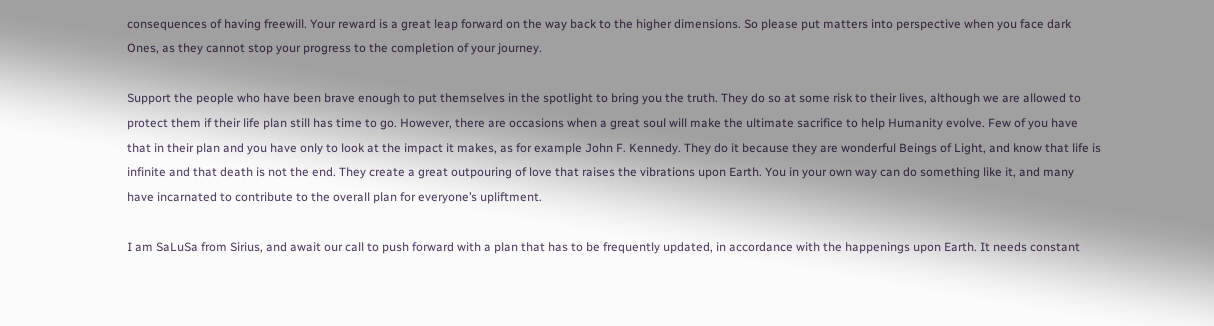consequences of having freewill. Your reward is a great leap forward on the way back to the higher dimensions. So please put matters into perspective when you face dark Ones, as they cannot stop your progress to the completion of your journey.

Support the people who have been brave enough to put themselves in the spotlight to bring you the truth. They do so at some risk to their lives, although we are allowed to protect them if their life plan still has time to go. However, there are occasions when a great soul will make the ultimate sacrifice to help Humanity evolve. Few of you have that in their plan and you have only to look at the impact it makes, as for example John F. Kennedy. They do it because they are wonderful Beings of Light, and know that life is infinite and that death is not the end. They create a great outpouring of love that raises the vibrations upon Earth. You in your own way can do something like it, and many have incarnated to contribute to the overall plan for everyone’s upliftment.

I am SaLuSa from Sirius, and await our call to push forward with a plan that has to be frequently updated, in accordance with the happenings upon Earth. It needs constant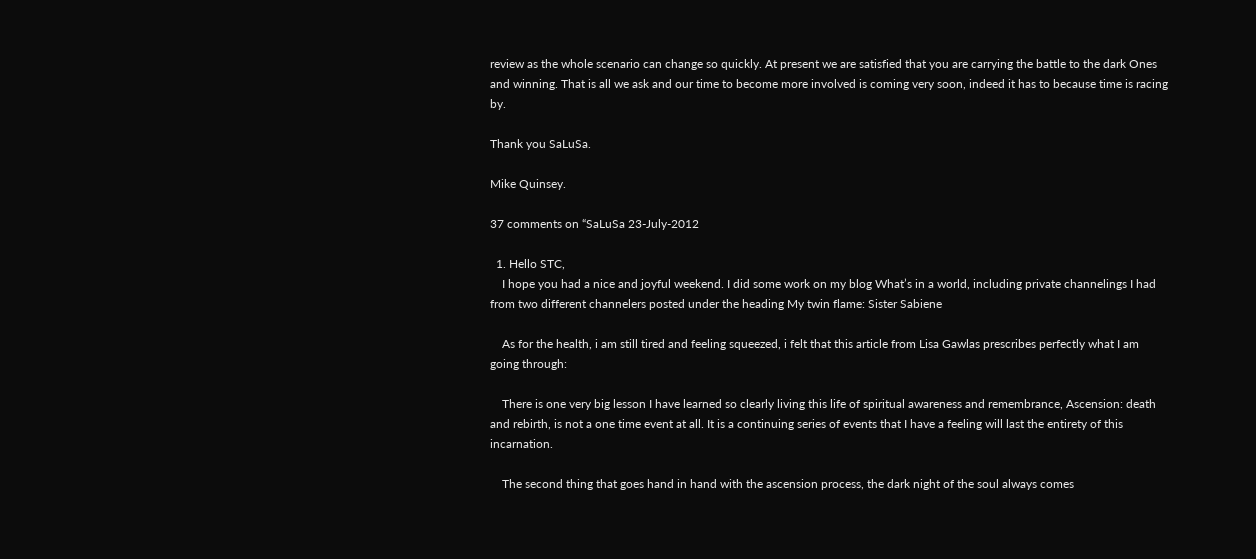review as the whole scenario can change so quickly. At present we are satisfied that you are carrying the battle to the dark Ones and winning. That is all we ask and our time to become more involved is coming very soon, indeed it has to because time is racing by.

Thank you SaLuSa.

Mike Quinsey.

37 comments on “SaLuSa 23-July-2012

  1. Hello STC,
    I hope you had a nice and joyful weekend. I did some work on my blog What’s in a world, including private channelings I had from two different channelers posted under the heading My twin flame: Sister Sabiene

    As for the health, i am still tired and feeling squeezed, i felt that this article from Lisa Gawlas prescribes perfectly what I am going through:

    There is one very big lesson I have learned so clearly living this life of spiritual awareness and remembrance, Ascension: death and rebirth, is not a one time event at all. It is a continuing series of events that I have a feeling will last the entirety of this incarnation.

    The second thing that goes hand in hand with the ascension process, the dark night of the soul always comes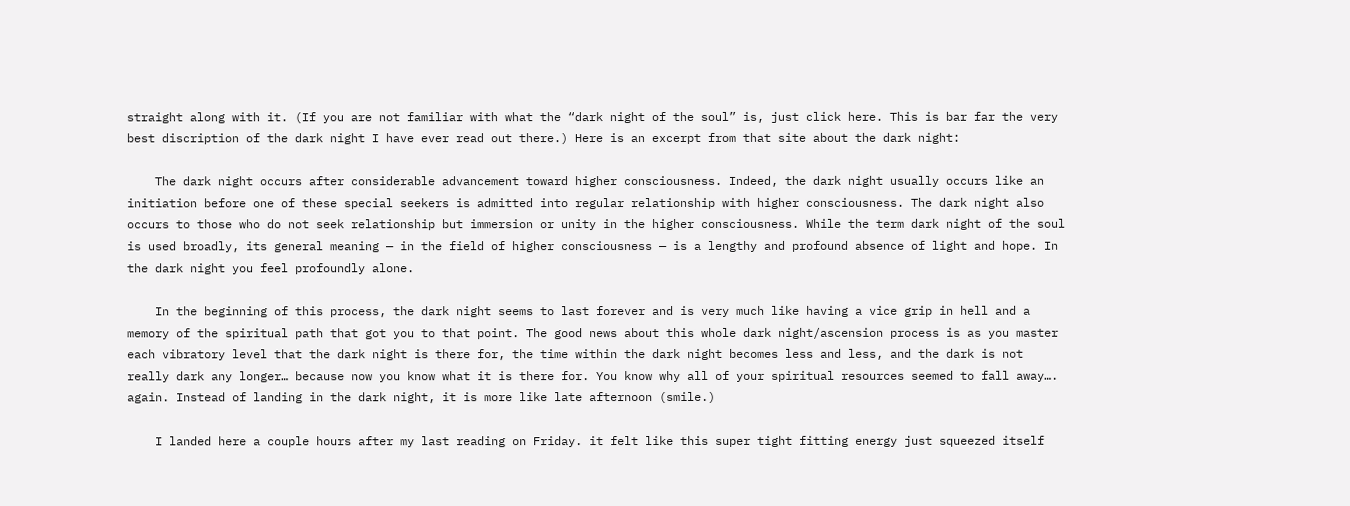straight along with it. (If you are not familiar with what the “dark night of the soul” is, just click here. This is bar far the very best discription of the dark night I have ever read out there.) Here is an excerpt from that site about the dark night:

    The dark night occurs after considerable advancement toward higher consciousness. Indeed, the dark night usually occurs like an initiation before one of these special seekers is admitted into regular relationship with higher consciousness. The dark night also occurs to those who do not seek relationship but immersion or unity in the higher consciousness. While the term dark night of the soul is used broadly, its general meaning — in the field of higher consciousness — is a lengthy and profound absence of light and hope. In the dark night you feel profoundly alone.

    In the beginning of this process, the dark night seems to last forever and is very much like having a vice grip in hell and a memory of the spiritual path that got you to that point. The good news about this whole dark night/ascension process is as you master each vibratory level that the dark night is there for, the time within the dark night becomes less and less, and the dark is not really dark any longer… because now you know what it is there for. You know why all of your spiritual resources seemed to fall away…. again. Instead of landing in the dark night, it is more like late afternoon (smile.)

    I landed here a couple hours after my last reading on Friday. it felt like this super tight fitting energy just squeezed itself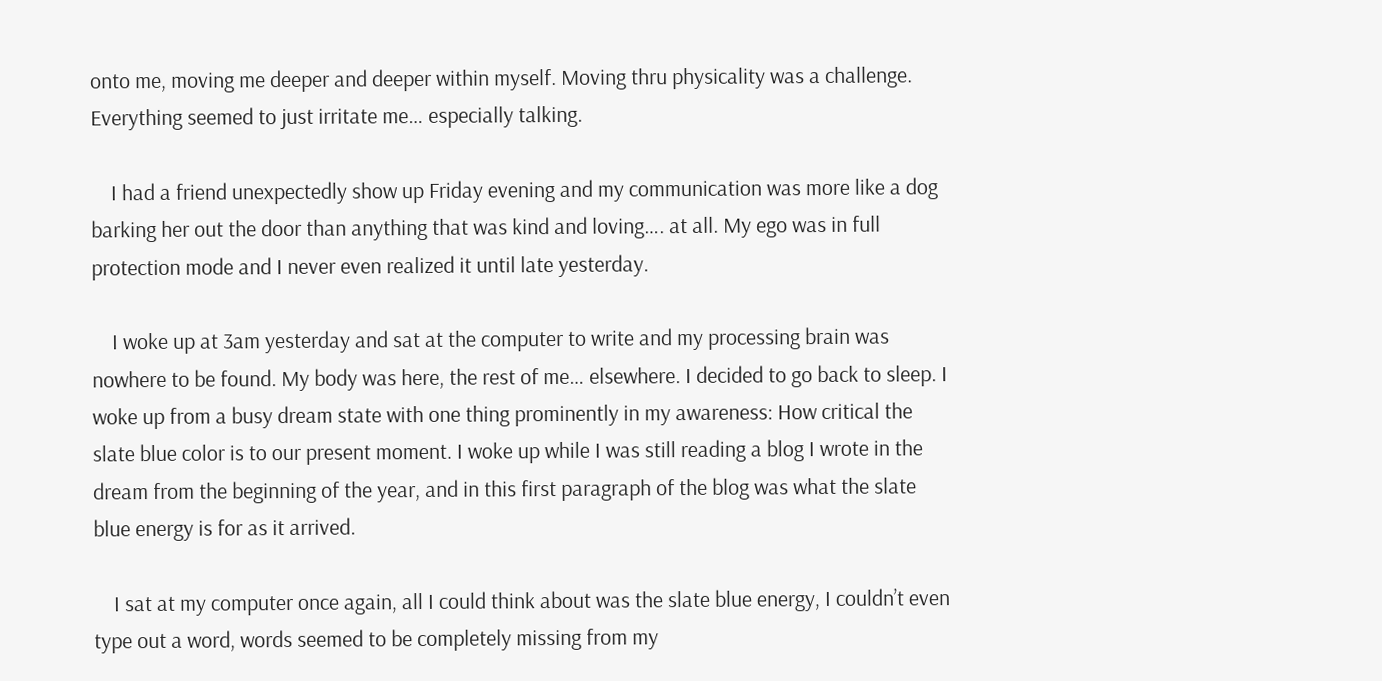onto me, moving me deeper and deeper within myself. Moving thru physicality was a challenge. Everything seemed to just irritate me… especially talking.

    I had a friend unexpectedly show up Friday evening and my communication was more like a dog barking her out the door than anything that was kind and loving…. at all. My ego was in full protection mode and I never even realized it until late yesterday.

    I woke up at 3am yesterday and sat at the computer to write and my processing brain was nowhere to be found. My body was here, the rest of me… elsewhere. I decided to go back to sleep. I woke up from a busy dream state with one thing prominently in my awareness: How critical the slate blue color is to our present moment. I woke up while I was still reading a blog I wrote in the dream from the beginning of the year, and in this first paragraph of the blog was what the slate blue energy is for as it arrived.

    I sat at my computer once again, all I could think about was the slate blue energy, I couldn’t even type out a word, words seemed to be completely missing from my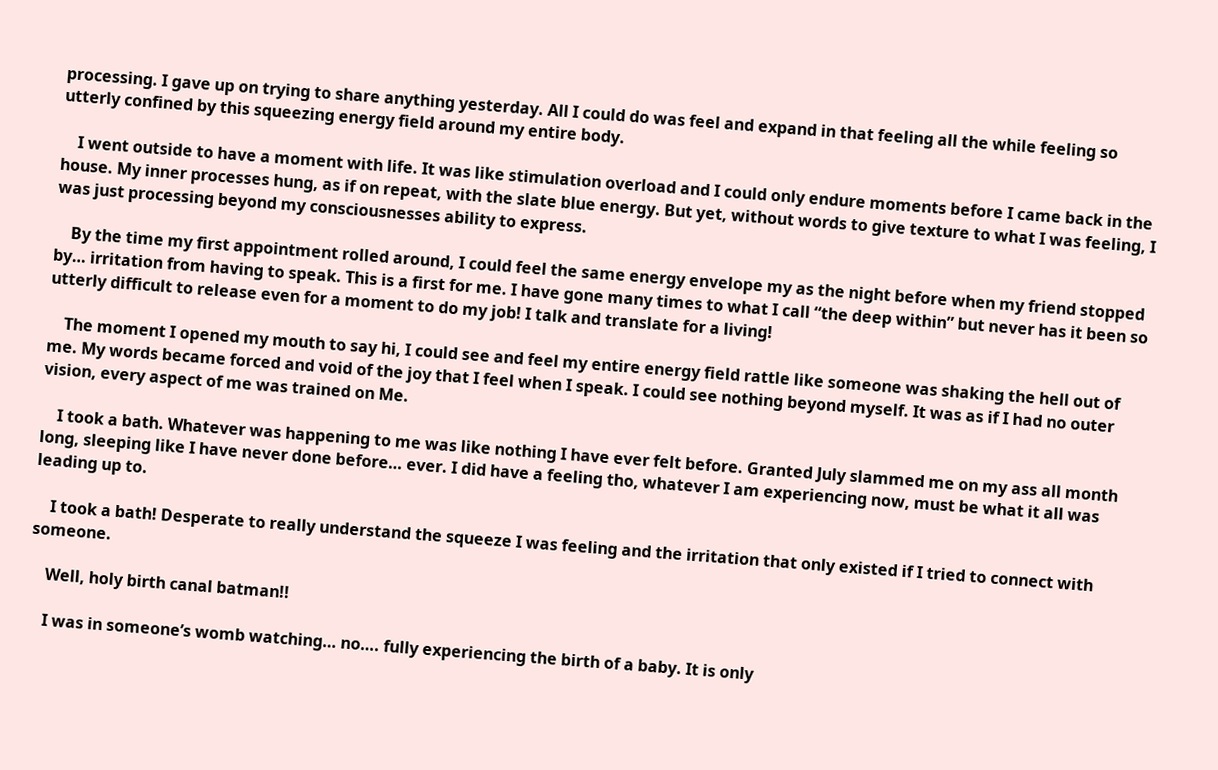processing. I gave up on trying to share anything yesterday. All I could do was feel and expand in that feeling all the while feeling so utterly confined by this squeezing energy field around my entire body.

    I went outside to have a moment with life. It was like stimulation overload and I could only endure moments before I came back in the house. My inner processes hung, as if on repeat, with the slate blue energy. But yet, without words to give texture to what I was feeling, I was just processing beyond my consciousnesses ability to express.

    By the time my first appointment rolled around, I could feel the same energy envelope my as the night before when my friend stopped by… irritation from having to speak. This is a first for me. I have gone many times to what I call “the deep within” but never has it been so utterly difficult to release even for a moment to do my job! I talk and translate for a living!

    The moment I opened my mouth to say hi, I could see and feel my entire energy field rattle like someone was shaking the hell out of me. My words became forced and void of the joy that I feel when I speak. I could see nothing beyond myself. It was as if I had no outer vision, every aspect of me was trained on Me.

    I took a bath. Whatever was happening to me was like nothing I have ever felt before. Granted July slammed me on my ass all month long, sleeping like I have never done before… ever. I did have a feeling tho, whatever I am experiencing now, must be what it all was leading up to.

    I took a bath! Desperate to really understand the squeeze I was feeling and the irritation that only existed if I tried to connect with someone.

    Well, holy birth canal batman!!

    I was in someone’s womb watching… no…. fully experiencing the birth of a baby. It is only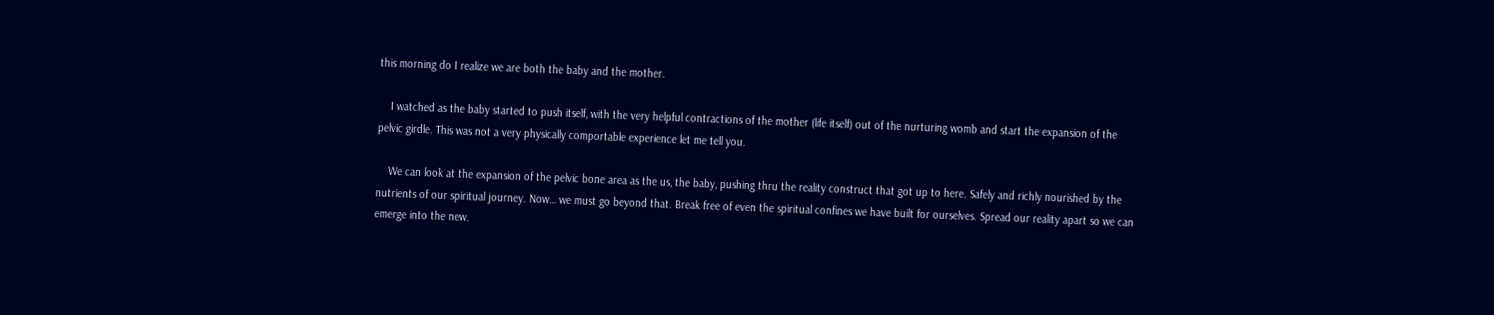this morning do I realize we are both the baby and the mother.

    I watched as the baby started to push itself, with the very helpful contractions of the mother (life itself) out of the nurturing womb and start the expansion of the pelvic girdle. This was not a very physically comportable experience let me tell you.

    We can look at the expansion of the pelvic bone area as the us, the baby, pushing thru the reality construct that got up to here. Safely and richly nourished by the nutrients of our spiritual journey. Now… we must go beyond that. Break free of even the spiritual confines we have built for ourselves. Spread our reality apart so we can emerge into the new.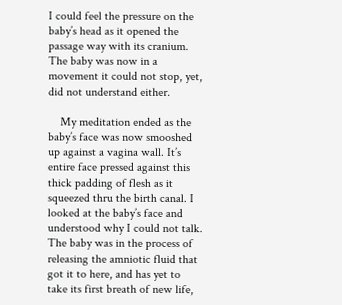I could feel the pressure on the baby’s head as it opened the passage way with its cranium. The baby was now in a movement it could not stop, yet, did not understand either.

    My meditation ended as the baby’s face was now smooshed up against a vagina wall. It’s entire face pressed against this thick padding of flesh as it squeezed thru the birth canal. I looked at the baby’s face and understood why I could not talk. The baby was in the process of releasing the amniotic fluid that got it to here, and has yet to take its first breath of new life,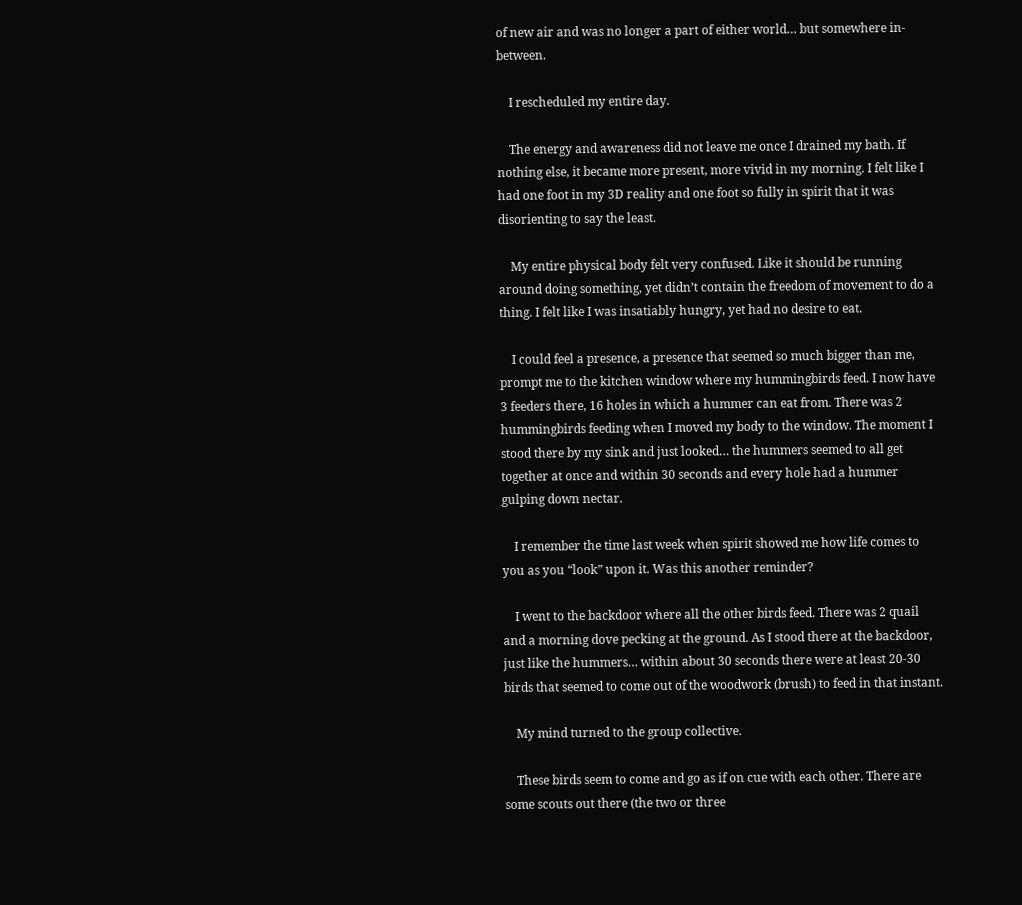of new air and was no longer a part of either world… but somewhere in-between.

    I rescheduled my entire day.

    The energy and awareness did not leave me once I drained my bath. If nothing else, it became more present, more vivid in my morning. I felt like I had one foot in my 3D reality and one foot so fully in spirit that it was disorienting to say the least.

    My entire physical body felt very confused. Like it should be running around doing something, yet didn’t contain the freedom of movement to do a thing. I felt like I was insatiably hungry, yet had no desire to eat.

    I could feel a presence, a presence that seemed so much bigger than me, prompt me to the kitchen window where my hummingbirds feed. I now have 3 feeders there, 16 holes in which a hummer can eat from. There was 2 hummingbirds feeding when I moved my body to the window. The moment I stood there by my sink and just looked… the hummers seemed to all get together at once and within 30 seconds and every hole had a hummer gulping down nectar.

    I remember the time last week when spirit showed me how life comes to you as you “look” upon it. Was this another reminder?

    I went to the backdoor where all the other birds feed. There was 2 quail and a morning dove pecking at the ground. As I stood there at the backdoor, just like the hummers… within about 30 seconds there were at least 20-30 birds that seemed to come out of the woodwork (brush) to feed in that instant.

    My mind turned to the group collective.

    These birds seem to come and go as if on cue with each other. There are some scouts out there (the two or three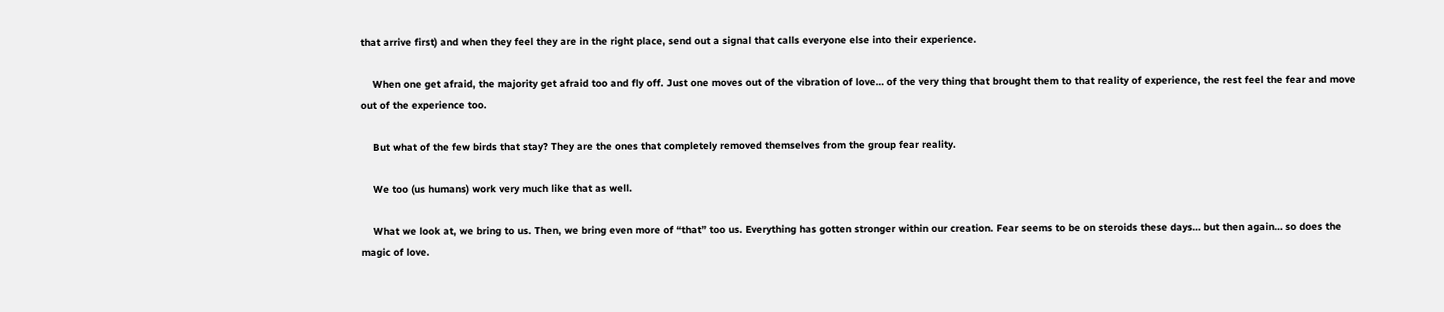that arrive first) and when they feel they are in the right place, send out a signal that calls everyone else into their experience.

    When one get afraid, the majority get afraid too and fly off. Just one moves out of the vibration of love… of the very thing that brought them to that reality of experience, the rest feel the fear and move out of the experience too.

    But what of the few birds that stay? They are the ones that completely removed themselves from the group fear reality.

    We too (us humans) work very much like that as well.

    What we look at, we bring to us. Then, we bring even more of “that” too us. Everything has gotten stronger within our creation. Fear seems to be on steroids these days… but then again… so does the magic of love.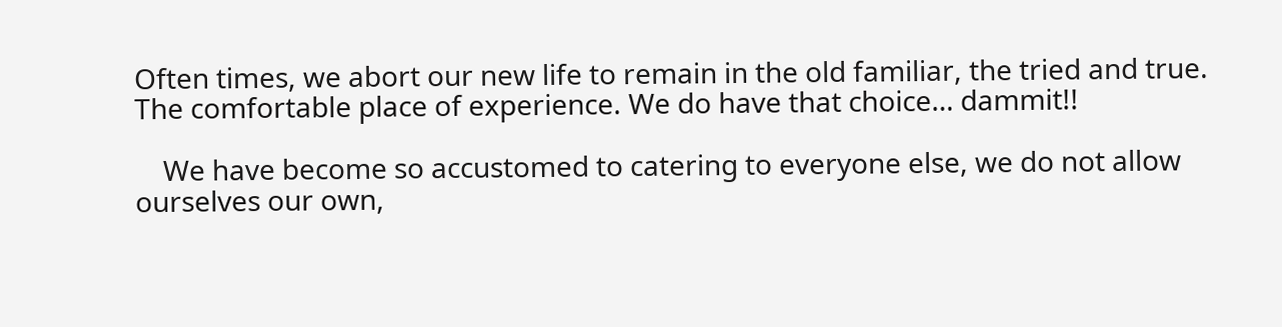Often times, we abort our new life to remain in the old familiar, the tried and true. The comfortable place of experience. We do have that choice… dammit!!

    We have become so accustomed to catering to everyone else, we do not allow ourselves our own,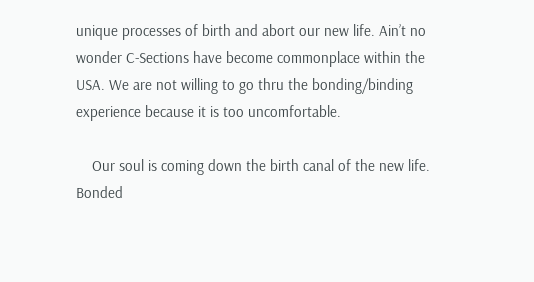unique processes of birth and abort our new life. Ain’t no wonder C-Sections have become commonplace within the USA. We are not willing to go thru the bonding/binding experience because it is too uncomfortable.

    Our soul is coming down the birth canal of the new life. Bonded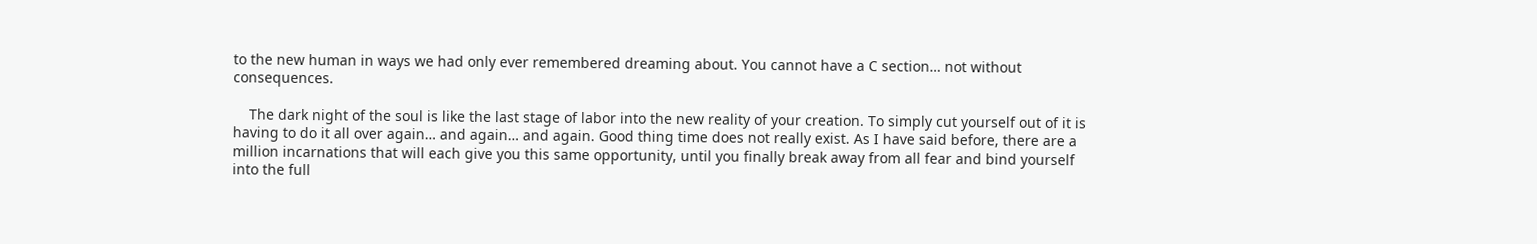to the new human in ways we had only ever remembered dreaming about. You cannot have a C section… not without consequences.

    The dark night of the soul is like the last stage of labor into the new reality of your creation. To simply cut yourself out of it is having to do it all over again… and again… and again. Good thing time does not really exist. As I have said before, there are a million incarnations that will each give you this same opportunity, until you finally break away from all fear and bind yourself into the full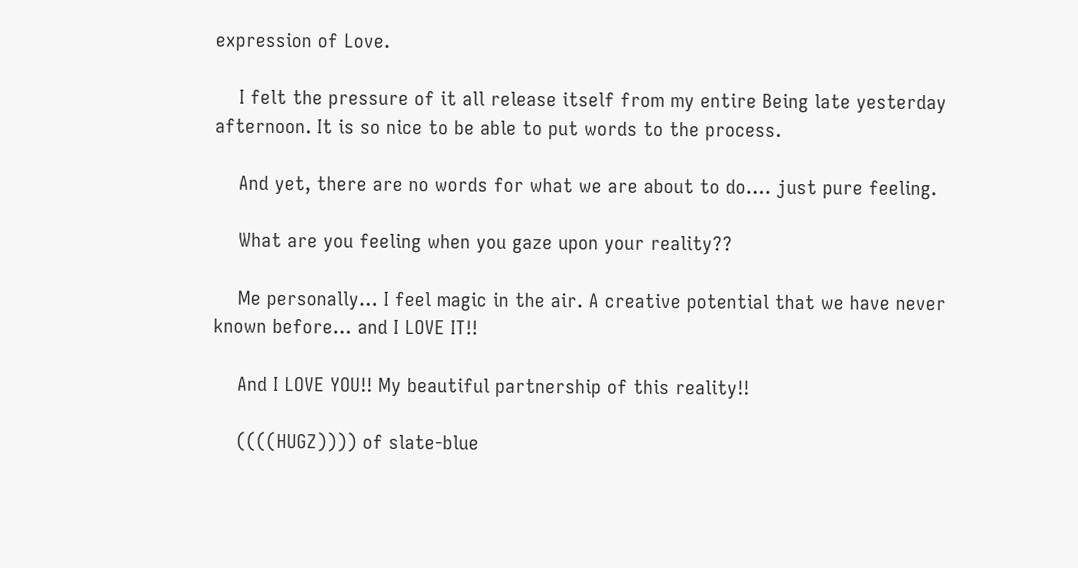expression of Love.

    I felt the pressure of it all release itself from my entire Being late yesterday afternoon. It is so nice to be able to put words to the process.

    And yet, there are no words for what we are about to do…. just pure feeling.

    What are you feeling when you gaze upon your reality??

    Me personally… I feel magic in the air. A creative potential that we have never known before… and I LOVE IT!!

    And I LOVE YOU!! My beautiful partnership of this reality!!

    ((((HUGZ)))) of slate-blue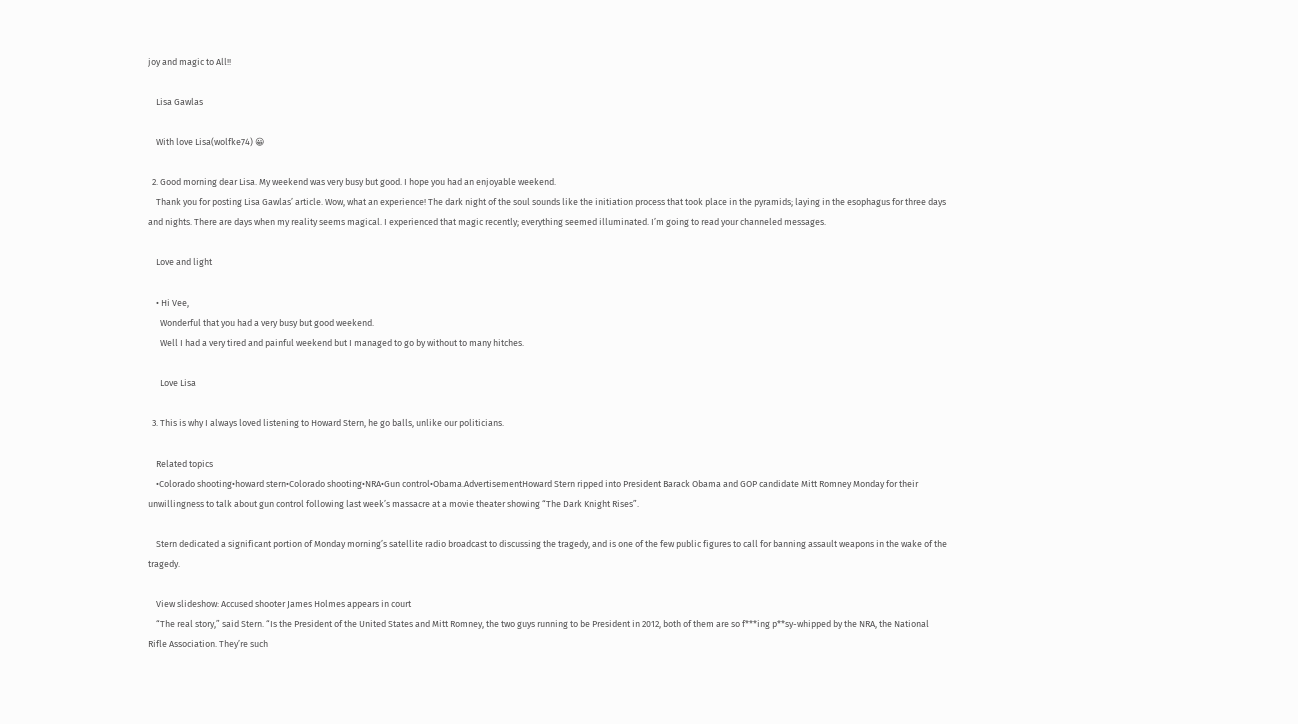joy and magic to All!!

    Lisa Gawlas

    With love Lisa(wolfke74) 😀

  2. Good morning dear Lisa. My weekend was very busy but good. I hope you had an enjoyable weekend.
    Thank you for posting Lisa Gawlas’ article. Wow, what an experience! The dark night of the soul sounds like the initiation process that took place in the pyramids; laying in the esophagus for three days and nights. There are days when my reality seems magical. I experienced that magic recently; everything seemed illuminated. I’m going to read your channeled messages.

    Love and light

    • Hi Vee,
      Wonderful that you had a very busy but good weekend.
      Well I had a very tired and painful weekend but I managed to go by without to many hitches.

      Love Lisa

  3. This is why I always loved listening to Howard Stern, he go balls, unlike our politicians.

    Related topics
    •Colorado shooting•howard stern•Colorado shooting•NRA•Gun control•Obama.AdvertisementHoward Stern ripped into President Barack Obama and GOP candidate Mitt Romney Monday for their unwillingness to talk about gun control following last week’s massacre at a movie theater showing “The Dark Knight Rises”.

    Stern dedicated a significant portion of Monday morning’s satellite radio broadcast to discussing the tragedy, and is one of the few public figures to call for banning assault weapons in the wake of the tragedy.

    View slideshow: Accused shooter James Holmes appears in court
    “The real story,” said Stern. “Is the President of the United States and Mitt Romney, the two guys running to be President in 2012, both of them are so f***ing p**sy-whipped by the NRA, the National Rifle Association. They’re such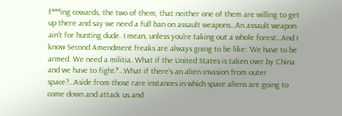f***ing cowards, the two of them, that neither one of them are willing to get up there and say we need a full ban on assault weapons…An assault weapon ain’t for hunting dude. I mean, unless you’re taking out a whole forest…And I know Second Amendment freaks are always going to be like: ‘We have to be armed. We need a militia. What if the United States is taken over by China and we have to fight?’…What if there’s an alien invasion from outer space?…Aside from those rare instances in which space aliens are going to come down and attack us and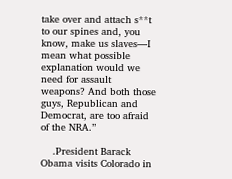take over and attach s**t to our spines and, you know, make us slaves—I mean what possible explanation would we need for assault weapons? And both those guys, Republican and Democrat, are too afraid of the NRA.”

    .President Barack Obama visits Colorado in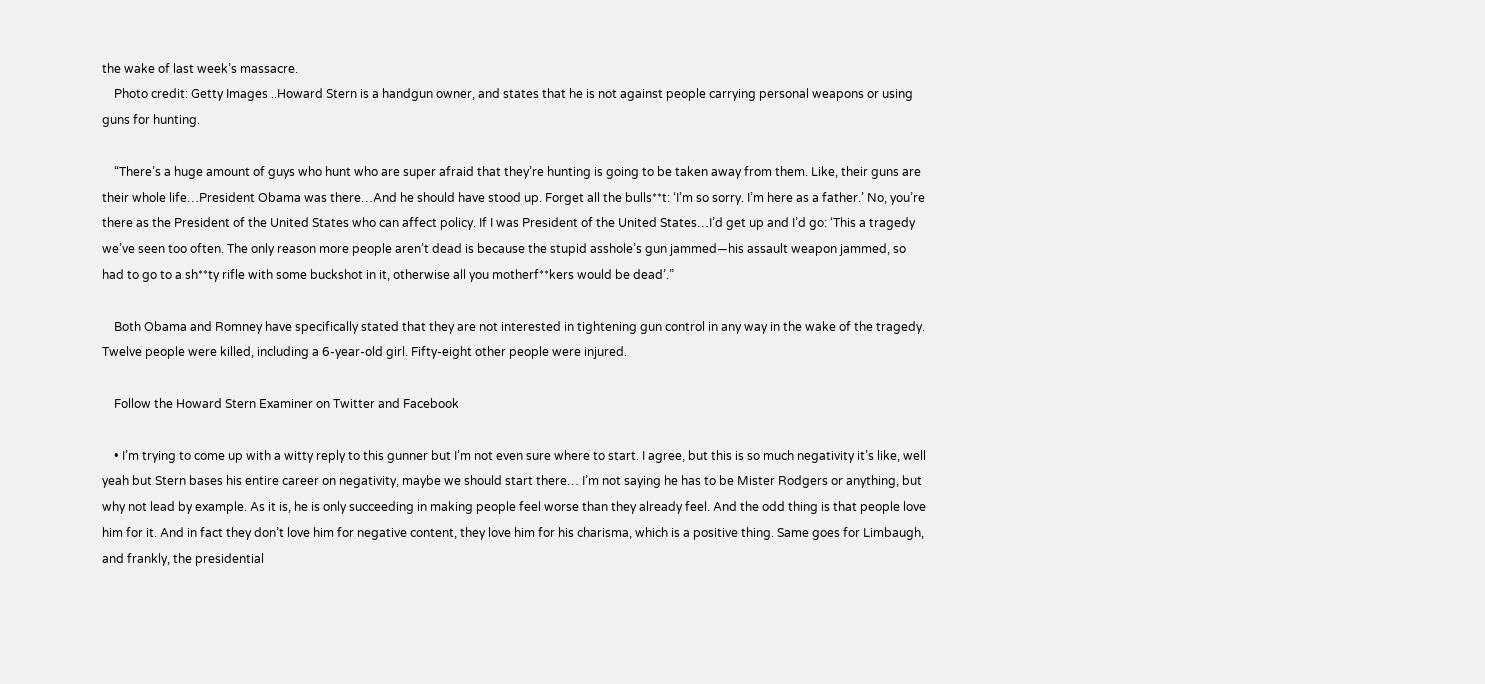the wake of last week’s massacre.
    Photo credit: Getty Images ..Howard Stern is a handgun owner, and states that he is not against people carrying personal weapons or using guns for hunting.

    “There’s a huge amount of guys who hunt who are super afraid that they’re hunting is going to be taken away from them. Like, their guns are their whole life…President Obama was there…And he should have stood up. Forget all the bulls**t: ‘I’m so sorry. I’m here as a father.’ No, you’re there as the President of the United States who can affect policy. If I was President of the United States…I’d get up and I’d go: ‘This a tragedy we’ve seen too often. The only reason more people aren’t dead is because the stupid asshole’s gun jammed—his assault weapon jammed, so had to go to a sh**ty rifle with some buckshot in it, otherwise all you motherf**kers would be dead’.”

    Both Obama and Romney have specifically stated that they are not interested in tightening gun control in any way in the wake of the tragedy. Twelve people were killed, including a 6-year-old girl. Fifty-eight other people were injured.

    Follow the Howard Stern Examiner on Twitter and Facebook

    • I’m trying to come up with a witty reply to this gunner but I’m not even sure where to start. I agree, but this is so much negativity it’s like, well yeah but Stern bases his entire career on negativity, maybe we should start there… I’m not saying he has to be Mister Rodgers or anything, but why not lead by example. As it is, he is only succeeding in making people feel worse than they already feel. And the odd thing is that people love him for it. And in fact they don’t love him for negative content, they love him for his charisma, which is a positive thing. Same goes for Limbaugh, and frankly, the presidential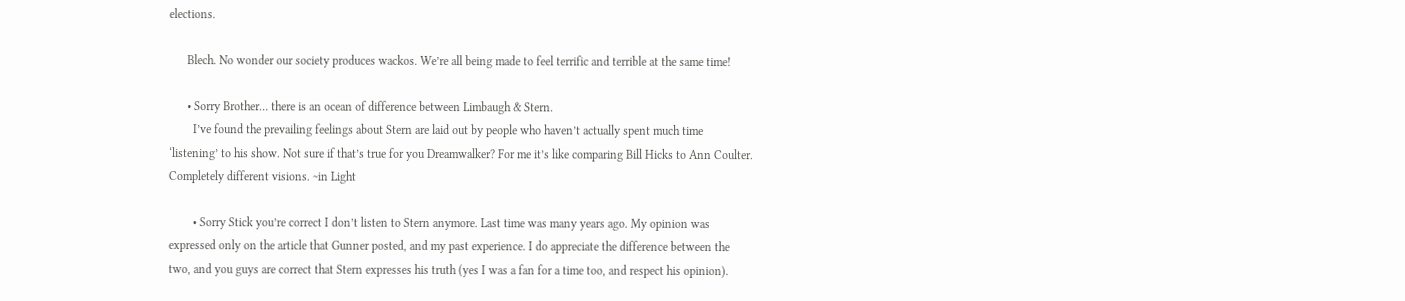elections.

      Blech. No wonder our society produces wackos. We’re all being made to feel terrific and terrible at the same time!

      • Sorry Brother… there is an ocean of difference between Limbaugh & Stern.
        I’ve found the prevailing feelings about Stern are laid out by people who haven’t actually spent much time ‘listening’ to his show. Not sure if that’s true for you Dreamwalker? For me it’s like comparing Bill Hicks to Ann Coulter. Completely different visions. ~in Light

        • Sorry Stick you’re correct I don’t listen to Stern anymore. Last time was many years ago. My opinion was expressed only on the article that Gunner posted, and my past experience. I do appreciate the difference between the two, and you guys are correct that Stern expresses his truth (yes I was a fan for a time too, and respect his opinion).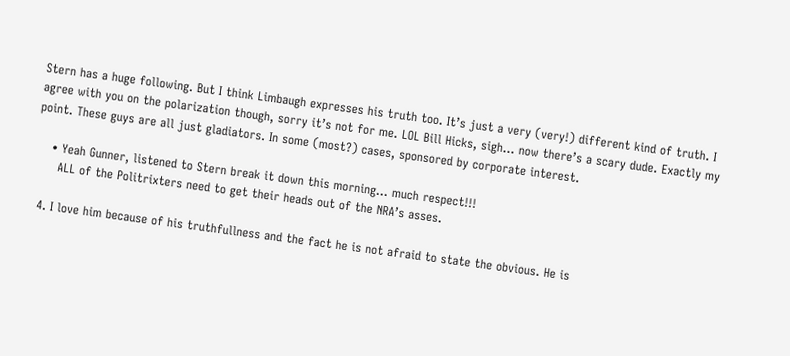Stern has a huge following. But I think Limbaugh expresses his truth too. It’s just a very (very!) different kind of truth. I agree with you on the polarization though, sorry it’s not for me. LOL Bill Hicks, sigh… now there’s a scary dude. Exactly my point. These guys are all just gladiators. In some (most?) cases, sponsored by corporate interest.

    • Yeah Gunner, listened to Stern break it down this morning… much respect!!!
      ALL of the Politrixters need to get their heads out of the NRA’s asses.

  4. I love him because of his truthfullness and the fact he is not afraid to state the obvious. He is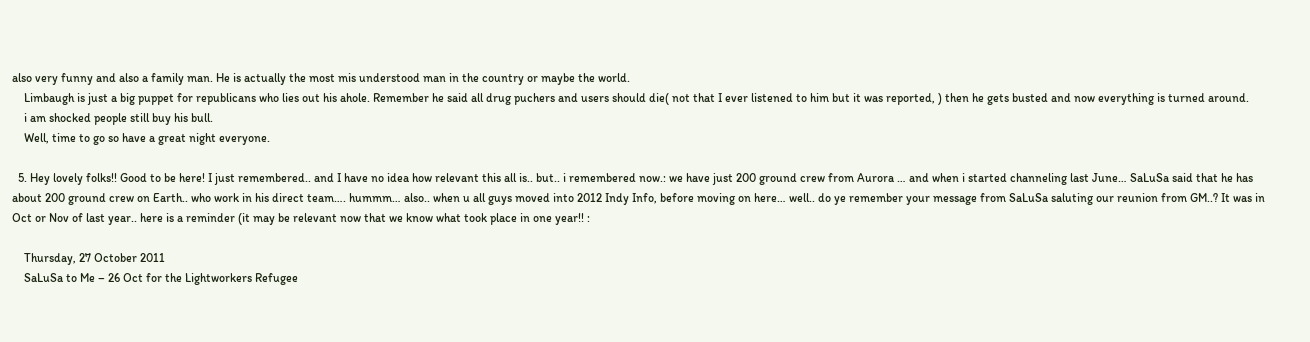also very funny and also a family man. He is actually the most mis understood man in the country or maybe the world.
    Limbaugh is just a big puppet for republicans who lies out his ahole. Remember he said all drug puchers and users should die( not that I ever listened to him but it was reported, ) then he gets busted and now everything is turned around.
    i am shocked people still buy his bull.
    Well, time to go so have a great night everyone.

  5. Hey lovely folks!! Good to be here! I just remembered.. and I have no idea how relevant this all is.. but.. i remembered now.: we have just 200 ground crew from Aurora … and when i started channeling last June… SaLuSa said that he has about 200 ground crew on Earth.. who work in his direct team…. hummm… also.. when u all guys moved into 2012 Indy Info, before moving on here… well.. do ye remember your message from SaLuSa saluting our reunion from GM..? It was in Oct or Nov of last year.. here is a reminder (it may be relevant now that we know what took place in one year!! :

    Thursday, 27 October 2011
    SaLuSa to Me – 26 Oct for the Lightworkers Refugee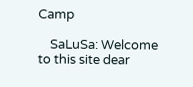Camp

    SaLuSa: Welcome to this site dear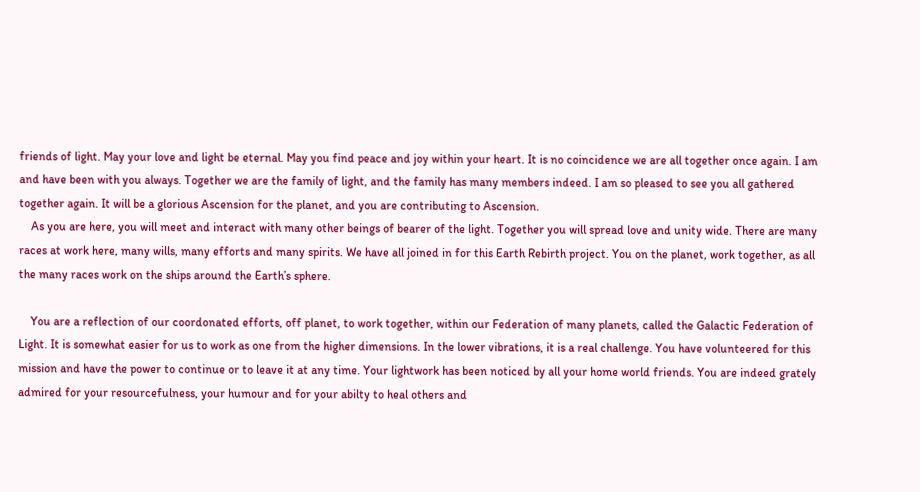friends of light. May your love and light be eternal. May you find peace and joy within your heart. It is no coincidence we are all together once again. I am and have been with you always. Together we are the family of light, and the family has many members indeed. I am so pleased to see you all gathered together again. It will be a glorious Ascension for the planet, and you are contributing to Ascension.
    As you are here, you will meet and interact with many other beings of bearer of the light. Together you will spread love and unity wide. There are many races at work here, many wills, many efforts and many spirits. We have all joined in for this Earth Rebirth project. You on the planet, work together, as all the many races work on the ships around the Earth’s sphere.

    You are a reflection of our coordonated efforts, off planet, to work together, within our Federation of many planets, called the Galactic Federation of Light. It is somewhat easier for us to work as one from the higher dimensions. In the lower vibrations, it is a real challenge. You have volunteered for this mission and have the power to continue or to leave it at any time. Your lightwork has been noticed by all your home world friends. You are indeed grately admired for your resourcefulness, your humour and for your abilty to heal others and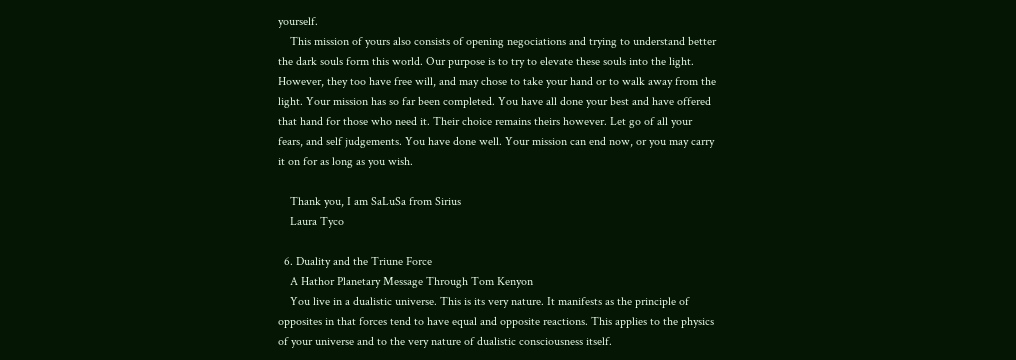yourself.
    This mission of yours also consists of opening negociations and trying to understand better the dark souls form this world. Our purpose is to try to elevate these souls into the light. However, they too have free will, and may chose to take your hand or to walk away from the light. Your mission has so far been completed. You have all done your best and have offered that hand for those who need it. Their choice remains theirs however. Let go of all your fears, and self judgements. You have done well. Your mission can end now, or you may carry it on for as long as you wish.

    Thank you, I am SaLuSa from Sirius
    Laura Tyco

  6. Duality and the Triune Force
    A Hathor Planetary Message Through Tom Kenyon
    You live in a dualistic universe. This is its very nature. It manifests as the principle of opposites in that forces tend to have equal and opposite reactions. This applies to the physics of your universe and to the very nature of dualistic consciousness itself.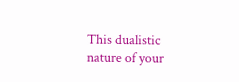This dualistic nature of your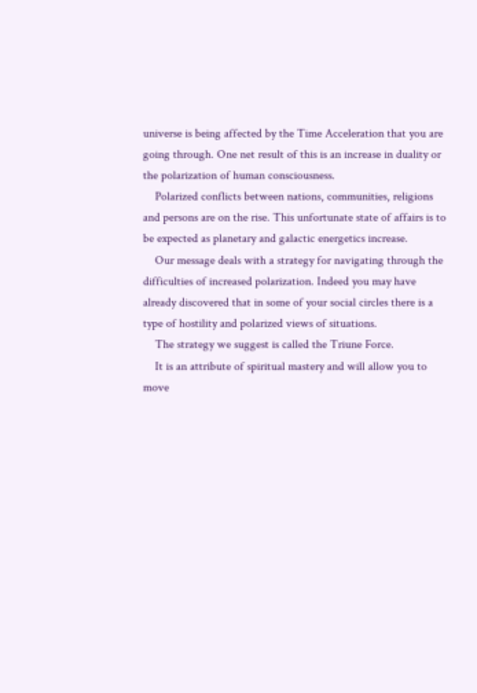universe is being affected by the Time Acceleration that you are going through. One net result of this is an increase in duality or the polarization of human consciousness.
    Polarized conflicts between nations, communities, religions and persons are on the rise. This unfortunate state of affairs is to be expected as planetary and galactic energetics increase.
    Our message deals with a strategy for navigating through the difficulties of increased polarization. Indeed you may have already discovered that in some of your social circles there is a type of hostility and polarized views of situations.
    The strategy we suggest is called the Triune Force.
    It is an attribute of spiritual mastery and will allow you to move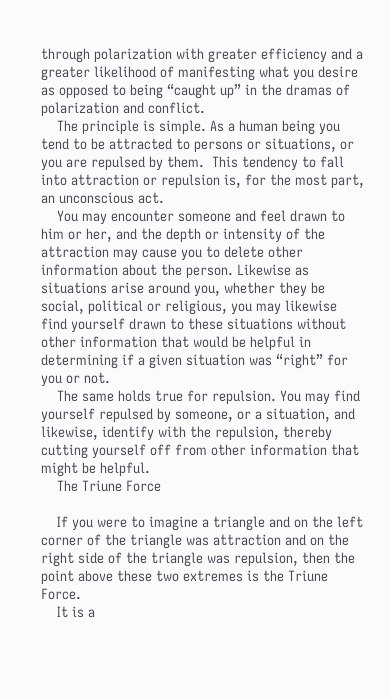through polarization with greater efficiency and a greater likelihood of manifesting what you desire as opposed to being “caught up” in the dramas of polarization and conflict.
    The principle is simple. As a human being you tend to be attracted to persons or situations, or you are repulsed by them.  This tendency to fall into attraction or repulsion is, for the most part, an unconscious act.
    You may encounter someone and feel drawn to him or her, and the depth or intensity of the attraction may cause you to delete other information about the person. Likewise as situations arise around you, whether they be social, political or religious, you may likewise find yourself drawn to these situations without other information that would be helpful in determining if a given situation was “right” for you or not.
    The same holds true for repulsion. You may find yourself repulsed by someone, or a situation, and likewise, identify with the repulsion, thereby cutting yourself off from other information that might be helpful.
    The Triune Force

    If you were to imagine a triangle and on the left corner of the triangle was attraction and on the right side of the triangle was repulsion, then the point above these two extremes is the Triune Force.
    It is a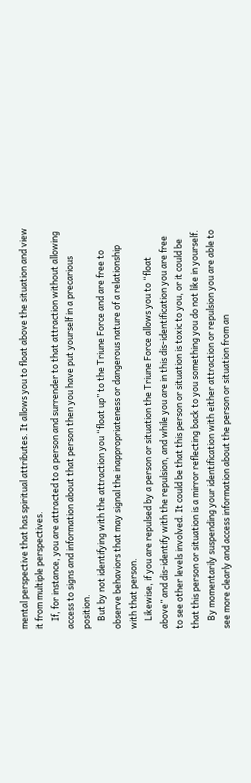mental perspective that has spiritual attributes. It allows you to float above the situation and view it from multiple perspectives.
    If, for instance, you are attracted to a person and surrender to that attraction without allowing access to signs and information about that person then you have put yourself in a precarious position.
    But by not identifying with the attraction you “float up” to the Triune Force and are free to observe behaviors that may signal the inappropriateness or dangerous nature of a relationship with that person.
    Likewise, if you are repulsed by a person or situation the Triune Force allows you to “float above” and dis-identify with the repulsion, and while you are in this dis-identification you are free to see other levels involved. It could be that this person or situation is toxic to you, or it could be that this person or situation is a mirror reflecting back to you something you do not like in yourself.
    By momentarily suspending your identification with either attraction or repulsion you are able to see more clearly and access information about the person or situation from an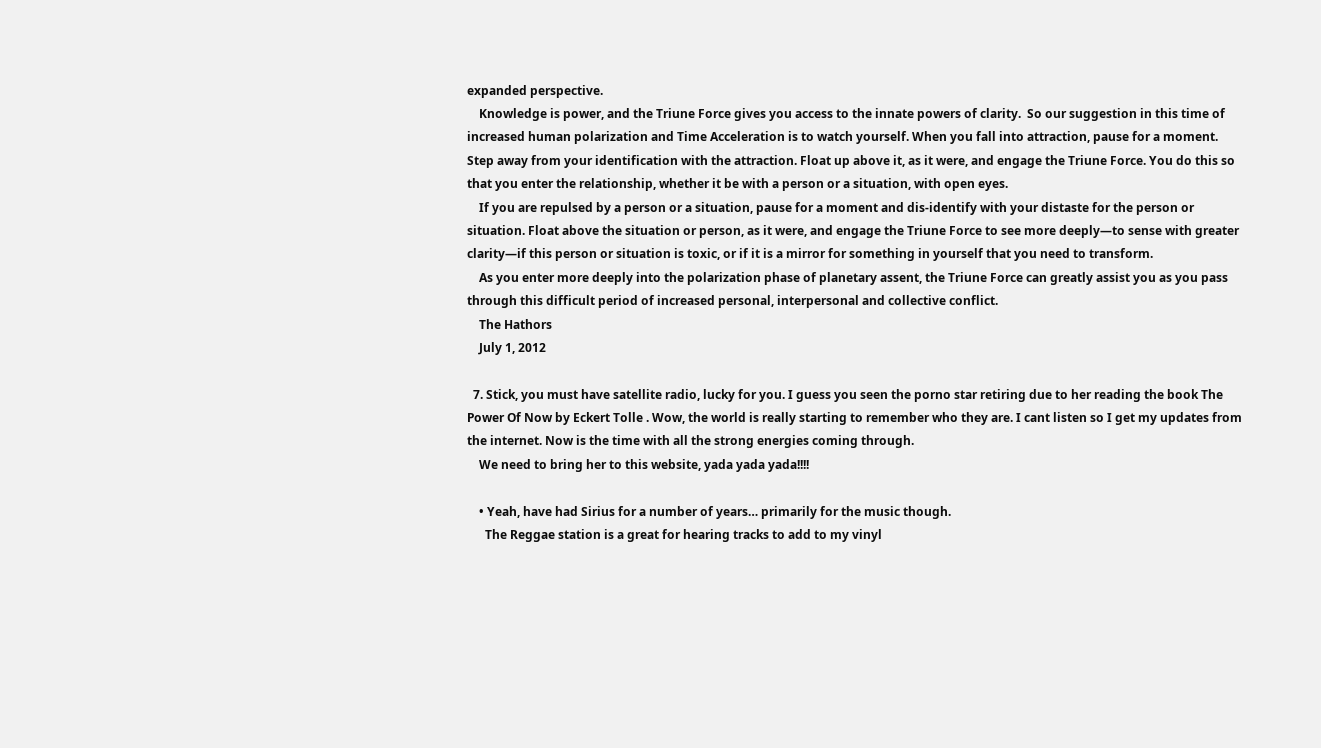expanded perspective.
    Knowledge is power, and the Triune Force gives you access to the innate powers of clarity.  So our suggestion in this time of increased human polarization and Time Acceleration is to watch yourself. When you fall into attraction, pause for a moment. Step away from your identification with the attraction. Float up above it, as it were, and engage the Triune Force. You do this so that you enter the relationship, whether it be with a person or a situation, with open eyes.
    If you are repulsed by a person or a situation, pause for a moment and dis-identify with your distaste for the person or situation. Float above the situation or person, as it were, and engage the Triune Force to see more deeply—to sense with greater clarity—if this person or situation is toxic, or if it is a mirror for something in yourself that you need to transform.
    As you enter more deeply into the polarization phase of planetary assent, the Triune Force can greatly assist you as you pass through this difficult period of increased personal, interpersonal and collective conflict.
    The Hathors
    July 1, 2012

  7. Stick, you must have satellite radio, lucky for you. I guess you seen the porno star retiring due to her reading the book The Power Of Now by Eckert Tolle . Wow, the world is really starting to remember who they are. I cant listen so I get my updates from the internet. Now is the time with all the strong energies coming through.
    We need to bring her to this website, yada yada yada!!!!

    • Yeah, have had Sirius for a number of years… primarily for the music though.
      The Reggae station is a great for hearing tracks to add to my vinyl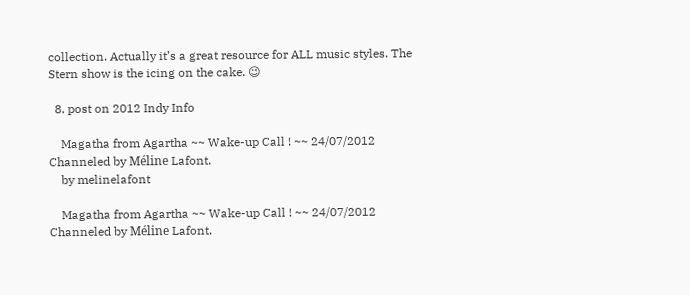collection. Actually it’s a great resource for ALL music styles. The Stern show is the icing on the cake. 😉

  8. post on 2012 Indy Info

    Magatha from Agartha ~~ Wake-up Call ! ~~ 24/07/2012 Channeled by Méline Lafont.
    by melinelafont

    Magatha from Agartha ~~ Wake-up Call ! ~~ 24/07/2012 Channeled by Méline Lafont.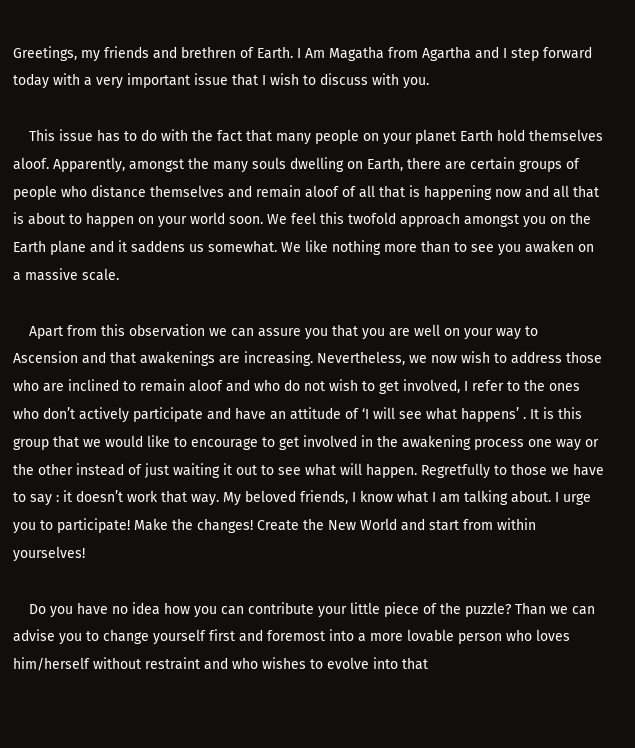Greetings, my friends and brethren of Earth. I Am Magatha from Agartha and I step forward today with a very important issue that I wish to discuss with you.

    This issue has to do with the fact that many people on your planet Earth hold themselves aloof. Apparently, amongst the many souls dwelling on Earth, there are certain groups of people who distance themselves and remain aloof of all that is happening now and all that is about to happen on your world soon. We feel this twofold approach amongst you on the Earth plane and it saddens us somewhat. We like nothing more than to see you awaken on a massive scale.

    Apart from this observation we can assure you that you are well on your way to Ascension and that awakenings are increasing. Nevertheless, we now wish to address those who are inclined to remain aloof and who do not wish to get involved, I refer to the ones who don’t actively participate and have an attitude of ‘I will see what happens’ . It is this group that we would like to encourage to get involved in the awakening process one way or the other instead of just waiting it out to see what will happen. Regretfully to those we have to say : it doesn’t work that way. My beloved friends, I know what I am talking about. I urge you to participate! Make the changes! Create the New World and start from within yourselves!

    Do you have no idea how you can contribute your little piece of the puzzle? Than we can advise you to change yourself first and foremost into a more lovable person who loves him/herself without restraint and who wishes to evolve into that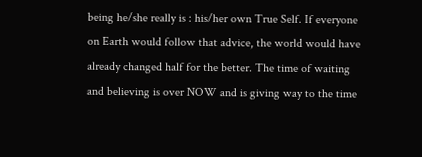being he/she really is : his/her own True Self. If everyone on Earth would follow that advice, the world would have already changed half for the better. The time of waiting and believing is over NOW and is giving way to the time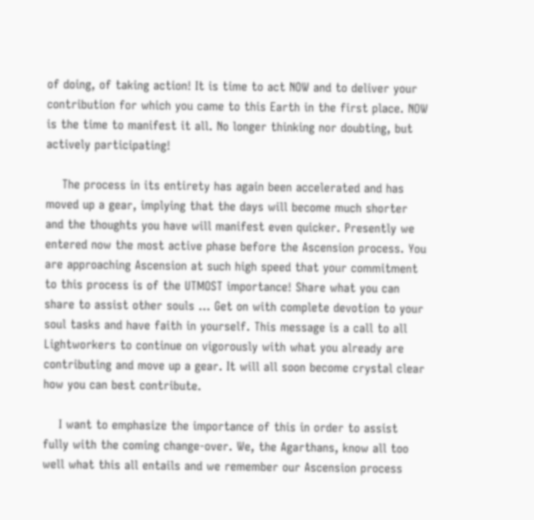of doing, of taking action! It is time to act NOW and to deliver your contribution for which you came to this Earth in the first place. NOW is the time to manifest it all. No longer thinking nor doubting, but actively participating!

    The process in its entirety has again been accelerated and has moved up a gear, implying that the days will become much shorter and the thoughts you have will manifest even quicker. Presently we entered now the most active phase before the Ascension process. You are approaching Ascension at such high speed that your commitment to this process is of the UTMOST importance! Share what you can share to assist other souls … Get on with complete devotion to your soul tasks and have faith in yourself. This message is a call to all Lightworkers to continue on vigorously with what you already are contributing and move up a gear. It will all soon become crystal clear how you can best contribute.

    I want to emphasize the importance of this in order to assist fully with the coming change-over. We, the Agarthans, know all too well what this all entails and we remember our Ascension process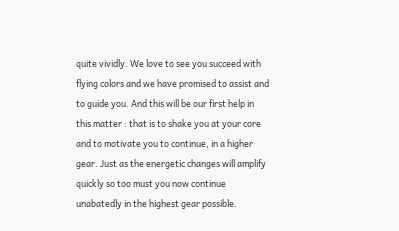quite vividly. We love to see you succeed with flying colors and we have promised to assist and to guide you. And this will be our first help in this matter : that is to shake you at your core and to motivate you to continue, in a higher gear. Just as the energetic changes will amplify quickly so too must you now continue unabatedly in the highest gear possible.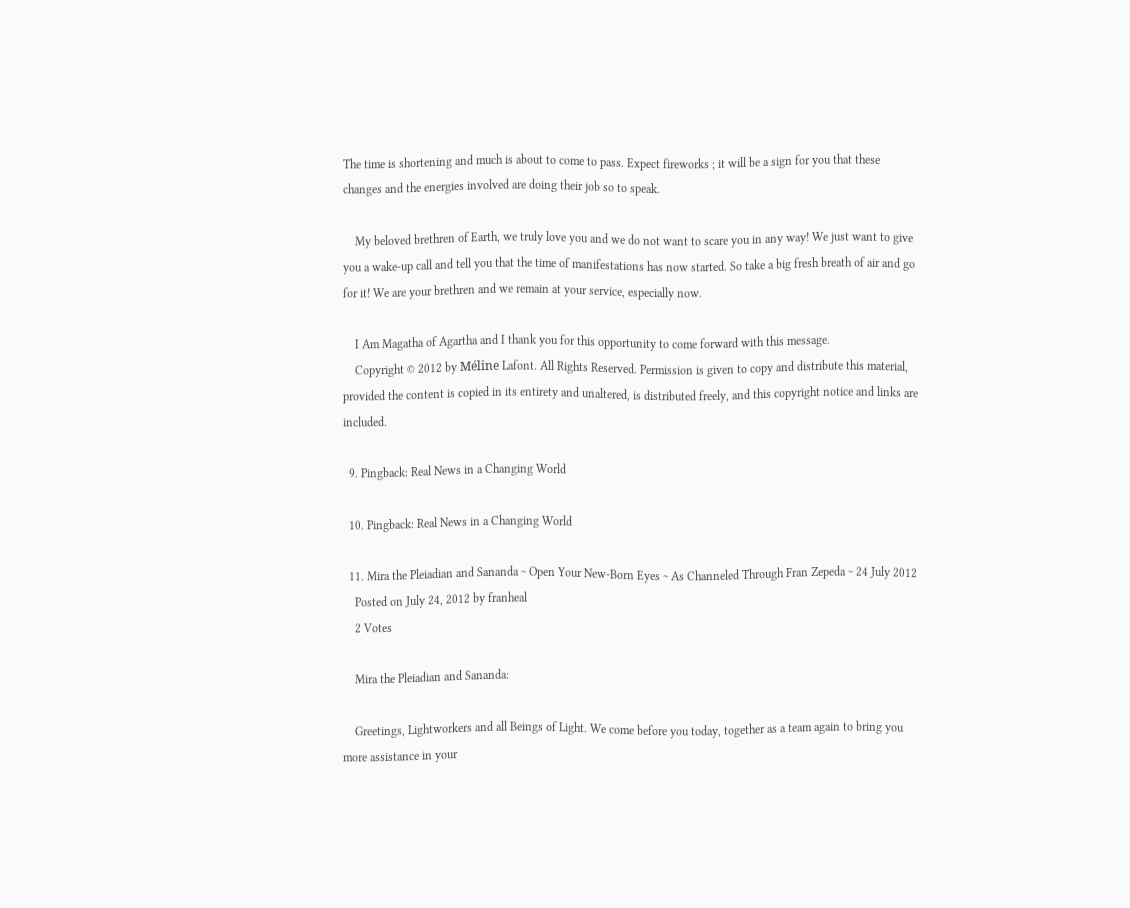The time is shortening and much is about to come to pass. Expect fireworks ; it will be a sign for you that these changes and the energies involved are doing their job so to speak.

    My beloved brethren of Earth, we truly love you and we do not want to scare you in any way! We just want to give you a wake-up call and tell you that the time of manifestations has now started. So take a big fresh breath of air and go for it! We are your brethren and we remain at your service, especially now.

    I Am Magatha of Agartha and I thank you for this opportunity to come forward with this message.
    Copyright © 2012 by Méline Lafont. All Rights Reserved. Permission is given to copy and distribute this material, provided the content is copied in its entirety and unaltered, is distributed freely, and this copyright notice and links are included.

  9. Pingback: Real News in a Changing World

  10. Pingback: Real News in a Changing World

  11. Mira the Pleiadian and Sananda ~ Open Your New-Born Eyes ~ As Channeled Through Fran Zepeda ~ 24 July 2012
    Posted on July 24, 2012 by franheal
    2 Votes

    Mira the Pleiadian and Sananda:

    Greetings, Lightworkers and all Beings of Light. We come before you today, together as a team again to bring you more assistance in your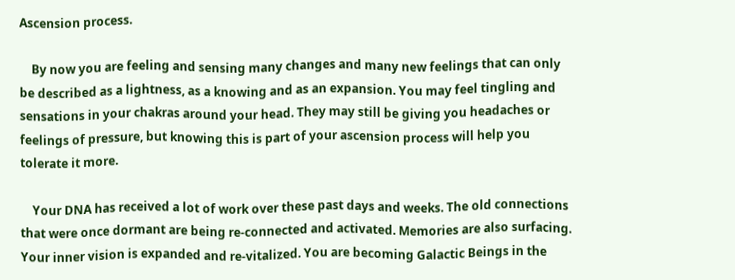Ascension process.

    By now you are feeling and sensing many changes and many new feelings that can only be described as a lightness, as a knowing and as an expansion. You may feel tingling and sensations in your chakras around your head. They may still be giving you headaches or feelings of pressure, but knowing this is part of your ascension process will help you tolerate it more.

    Your DNA has received a lot of work over these past days and weeks. The old connections that were once dormant are being re-connected and activated. Memories are also surfacing. Your inner vision is expanded and re-vitalized. You are becoming Galactic Beings in the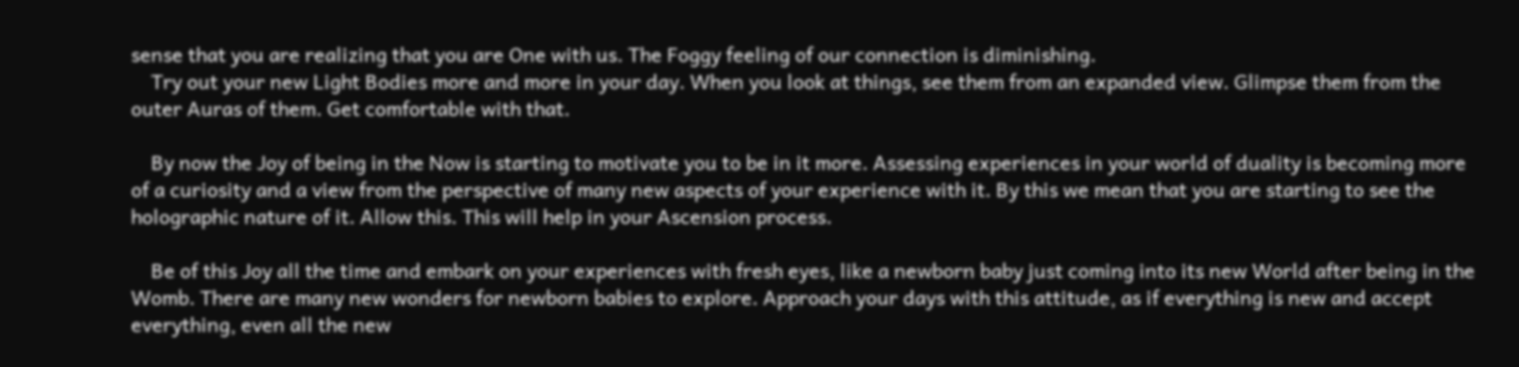sense that you are realizing that you are One with us. The Foggy feeling of our connection is diminishing.
    Try out your new Light Bodies more and more in your day. When you look at things, see them from an expanded view. Glimpse them from the outer Auras of them. Get comfortable with that.

    By now the Joy of being in the Now is starting to motivate you to be in it more. Assessing experiences in your world of duality is becoming more of a curiosity and a view from the perspective of many new aspects of your experience with it. By this we mean that you are starting to see the holographic nature of it. Allow this. This will help in your Ascension process.

    Be of this Joy all the time and embark on your experiences with fresh eyes, like a newborn baby just coming into its new World after being in the Womb. There are many new wonders for newborn babies to explore. Approach your days with this attitude, as if everything is new and accept everything, even all the new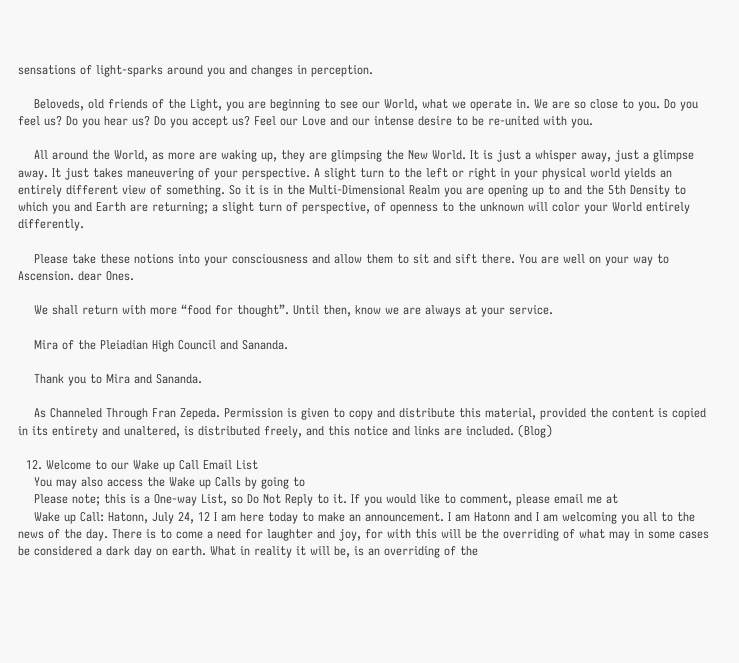sensations of light-sparks around you and changes in perception.

    Beloveds, old friends of the Light, you are beginning to see our World, what we operate in. We are so close to you. Do you feel us? Do you hear us? Do you accept us? Feel our Love and our intense desire to be re-united with you.

    All around the World, as more are waking up, they are glimpsing the New World. It is just a whisper away, just a glimpse away. It just takes maneuvering of your perspective. A slight turn to the left or right in your physical world yields an entirely different view of something. So it is in the Multi-Dimensional Realm you are opening up to and the 5th Density to which you and Earth are returning; a slight turn of perspective, of openness to the unknown will color your World entirely differently.

    Please take these notions into your consciousness and allow them to sit and sift there. You are well on your way to Ascension. dear Ones.

    We shall return with more “food for thought”. Until then, know we are always at your service.

    Mira of the Pleiadian High Council and Sananda.

    Thank you to Mira and Sananda.

    As Channeled Through Fran Zepeda. Permission is given to copy and distribute this material, provided the content is copied in its entirety and unaltered, is distributed freely, and this notice and links are included. (Blog)

  12. Welcome to our Wake up Call Email List
    You may also access the Wake up Calls by going to
    Please note; this is a One-way List, so Do Not Reply to it. If you would like to comment, please email me at
    Wake up Call: Hatonn, July 24, 12 I am here today to make an announcement. I am Hatonn and I am welcoming you all to the news of the day. There is to come a need for laughter and joy, for with this will be the overriding of what may in some cases be considered a dark day on earth. What in reality it will be, is an overriding of the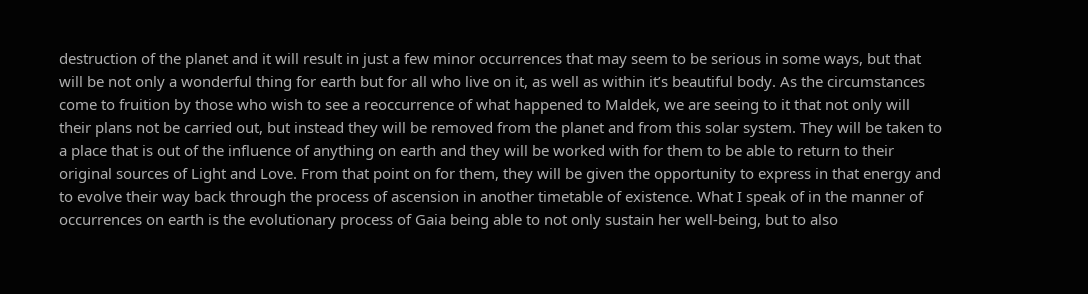destruction of the planet and it will result in just a few minor occurrences that may seem to be serious in some ways, but that will be not only a wonderful thing for earth but for all who live on it, as well as within it’s beautiful body. As the circumstances come to fruition by those who wish to see a reoccurrence of what happened to Maldek, we are seeing to it that not only will their plans not be carried out, but instead they will be removed from the planet and from this solar system. They will be taken to a place that is out of the influence of anything on earth and they will be worked with for them to be able to return to their original sources of Light and Love. From that point on for them, they will be given the opportunity to express in that energy and to evolve their way back through the process of ascension in another timetable of existence. What I speak of in the manner of occurrences on earth is the evolutionary process of Gaia being able to not only sustain her well-being, but to also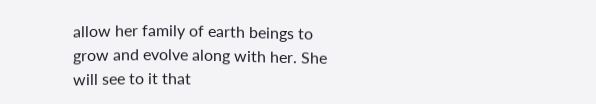allow her family of earth beings to grow and evolve along with her. She will see to it that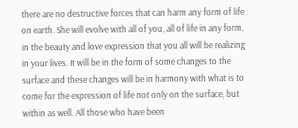there are no destructive forces that can harm any form of life on earth. She will evolve with all of you, all of life in any form, in the beauty and love expression that you all will be realizing in your lives. It will be in the form of some changes to the surface and these changes will be in harmony with what is to come for the expression of life not only on the surface, but within as well. All those who have been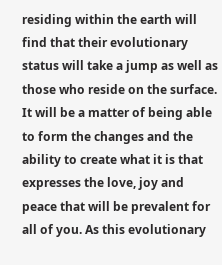residing within the earth will find that their evolutionary status will take a jump as well as those who reside on the surface. It will be a matter of being able to form the changes and the ability to create what it is that expresses the love, joy and peace that will be prevalent for all of you. As this evolutionary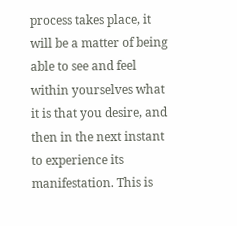process takes place, it will be a matter of being able to see and feel within yourselves what it is that you desire, and then in the next instant to experience its manifestation. This is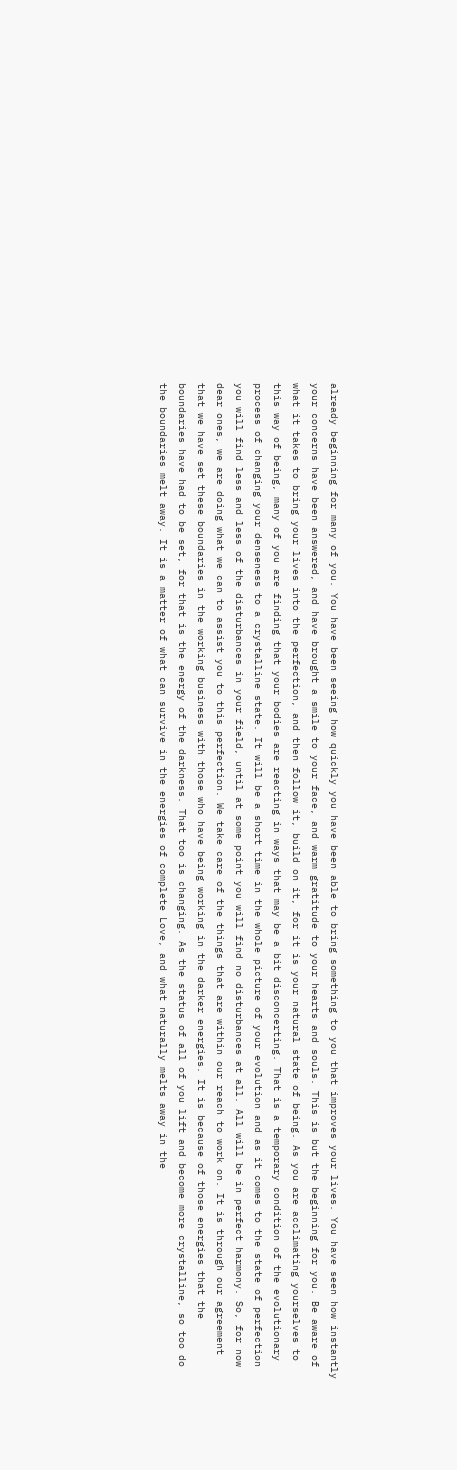already beginning for many of you. You have been seeing how quickly you have been able to bring something to you that improves your lives. You have seen how instantly your concerns have been answered, and have brought a smile to your face, and warm gratitude to your hearts and souls. This is but the beginning for you. Be aware of what it takes to bring your lives into the perfection, and then follow it, build on it, for it is your natural state of being. As you are acclimating yourselves to this way of being, many of you are finding that your bodies are reacting in ways that may be a bit disconcerting. That is a temporary condition of the evolutionary process of changing your denseness to a crystalline state. It will be a short time in the whole picture of your evolution and as it comes to the state of perfection you will find less and less of the disturbances in your field, until at some point you will find no disturbances at all. All will be in perfect harmony. So, for now dear ones, we are doing what we can to assist you to this perfection. We take care of the things that are within our reach to work on. It is through our agreement that we have set these boundaries in the working business with those who have being working in the darker energies. It is because of those energies that the boundaries have had to be set, for that is the energy of the darkness. That too is changing. As the status of all of you lift and become more crystalline, so too do the boundaries melt away. It is a matter of what can survive in the energies of complete Love, and what naturally melts away in the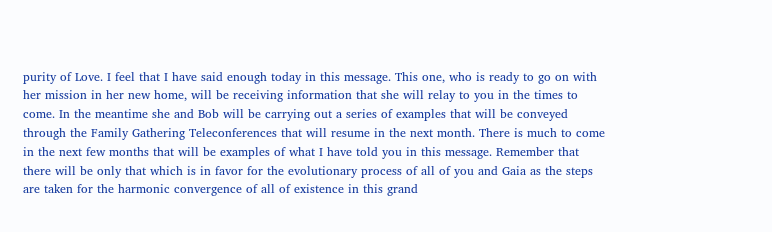purity of Love. I feel that I have said enough today in this message. This one, who is ready to go on with her mission in her new home, will be receiving information that she will relay to you in the times to come. In the meantime she and Bob will be carrying out a series of examples that will be conveyed through the Family Gathering Teleconferences that will resume in the next month. There is much to come in the next few months that will be examples of what I have told you in this message. Remember that there will be only that which is in favor for the evolutionary process of all of you and Gaia as the steps are taken for the harmonic convergence of all of existence in this grand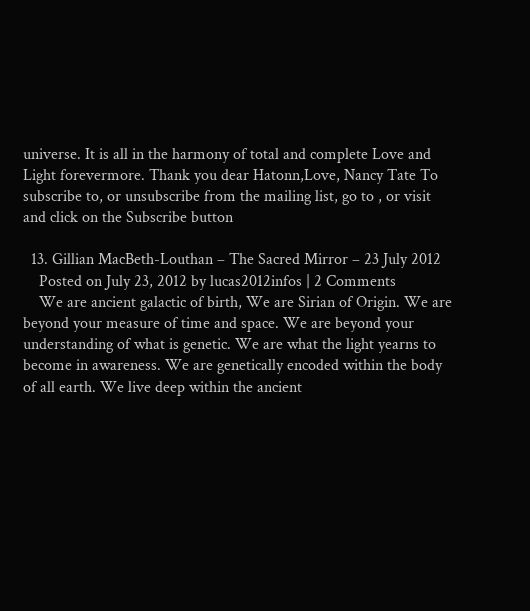universe. It is all in the harmony of total and complete Love and Light forevermore. Thank you dear Hatonn,Love, Nancy Tate To subscribe to, or unsubscribe from the mailing list, go to , or visit and click on the Subscribe button

  13. Gillian MacBeth-Louthan – The Sacred Mirror – 23 July 2012
    Posted on July 23, 2012 by lucas2012infos | 2 Comments
    We are ancient galactic of birth, We are Sirian of Origin. We are beyond your measure of time and space. We are beyond your understanding of what is genetic. We are what the light yearns to become in awareness. We are genetically encoded within the body of all earth. We live deep within the ancient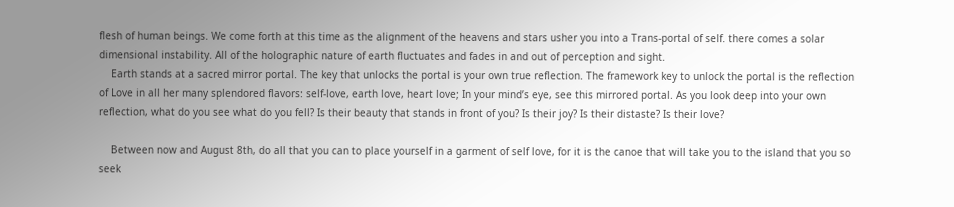flesh of human beings. We come forth at this time as the alignment of the heavens and stars usher you into a Trans-portal of self. there comes a solar dimensional instability. All of the holographic nature of earth fluctuates and fades in and out of perception and sight.
    Earth stands at a sacred mirror portal. The key that unlocks the portal is your own true reflection. The framework key to unlock the portal is the reflection of Love in all her many splendored flavors: self-love, earth love, heart love; In your mind’s eye, see this mirrored portal. As you look deep into your own reflection, what do you see what do you fell? Is their beauty that stands in front of you? Is their joy? Is their distaste? Is their love?

    Between now and August 8th, do all that you can to place yourself in a garment of self love, for it is the canoe that will take you to the island that you so seek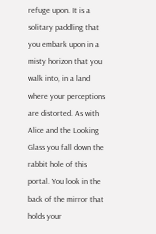refuge upon. It is a solitary paddling that you embark upon in a misty horizon that you walk into, in a land where your perceptions are distorted. As with Alice and the Looking Glass you fall down the rabbit hole of this portal. You look in the back of the mirror that holds your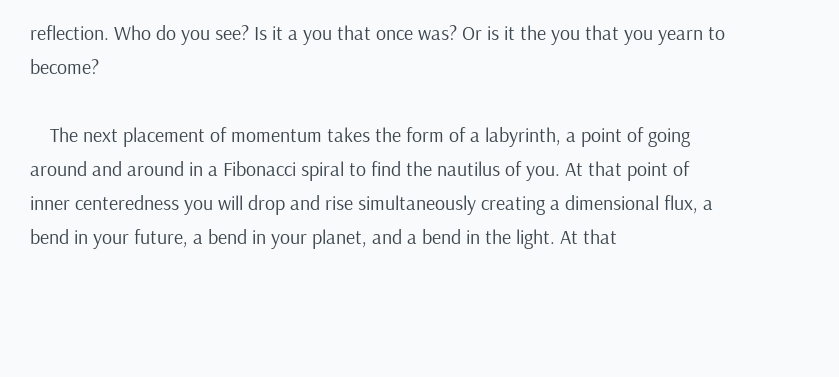reflection. Who do you see? Is it a you that once was? Or is it the you that you yearn to become?

    The next placement of momentum takes the form of a labyrinth, a point of going around and around in a Fibonacci spiral to find the nautilus of you. At that point of inner centeredness you will drop and rise simultaneously creating a dimensional flux, a bend in your future, a bend in your planet, and a bend in the light. At that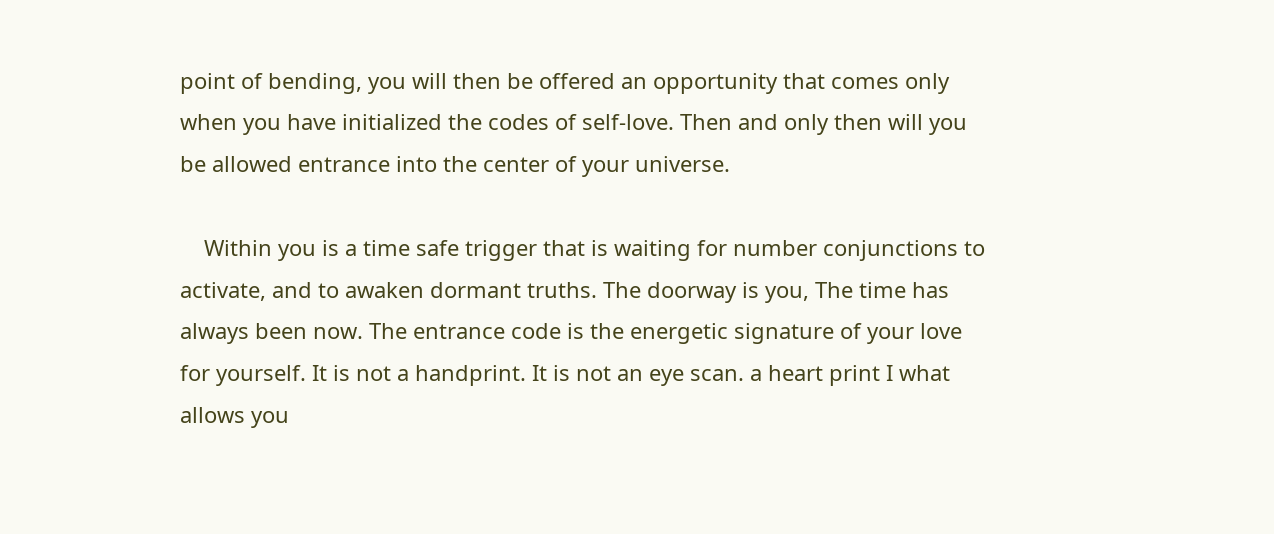point of bending, you will then be offered an opportunity that comes only when you have initialized the codes of self-love. Then and only then will you be allowed entrance into the center of your universe.

    Within you is a time safe trigger that is waiting for number conjunctions to activate, and to awaken dormant truths. The doorway is you, The time has always been now. The entrance code is the energetic signature of your love for yourself. It is not a handprint. It is not an eye scan. a heart print I what allows you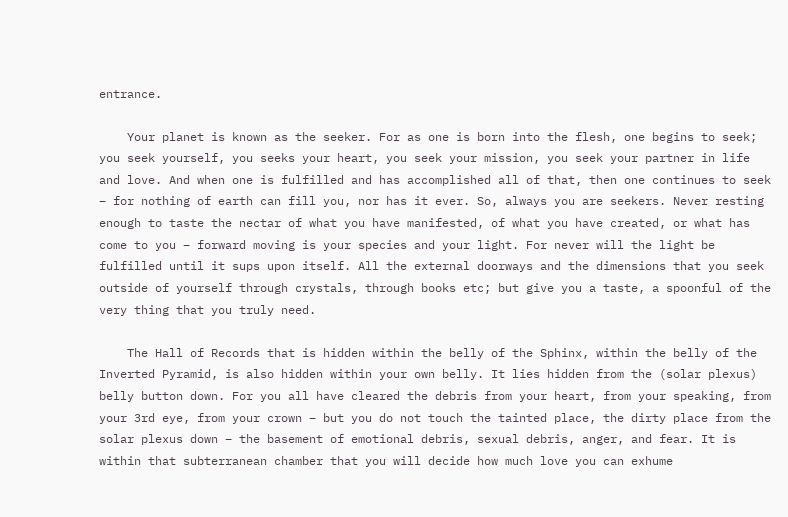entrance.

    Your planet is known as the seeker. For as one is born into the flesh, one begins to seek; you seek yourself, you seeks your heart, you seek your mission, you seek your partner in life and love. And when one is fulfilled and has accomplished all of that, then one continues to seek – for nothing of earth can fill you, nor has it ever. So, always you are seekers. Never resting enough to taste the nectar of what you have manifested, of what you have created, or what has come to you – forward moving is your species and your light. For never will the light be fulfilled until it sups upon itself. All the external doorways and the dimensions that you seek outside of yourself through crystals, through books etc; but give you a taste, a spoonful of the very thing that you truly need.

    The Hall of Records that is hidden within the belly of the Sphinx, within the belly of the Inverted Pyramid, is also hidden within your own belly. It lies hidden from the (solar plexus) belly button down. For you all have cleared the debris from your heart, from your speaking, from your 3rd eye, from your crown – but you do not touch the tainted place, the dirty place from the solar plexus down – the basement of emotional debris, sexual debris, anger, and fear. It is within that subterranean chamber that you will decide how much love you can exhume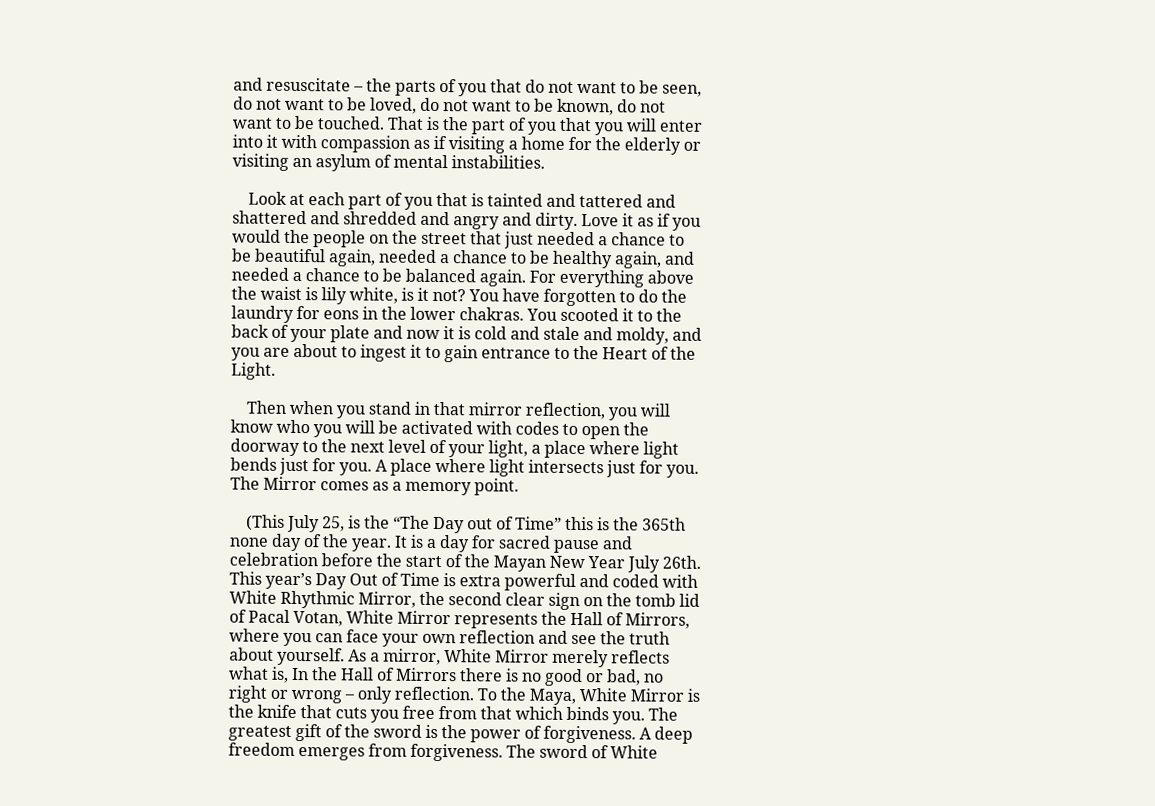and resuscitate – the parts of you that do not want to be seen, do not want to be loved, do not want to be known, do not want to be touched. That is the part of you that you will enter into it with compassion as if visiting a home for the elderly or visiting an asylum of mental instabilities.

    Look at each part of you that is tainted and tattered and shattered and shredded and angry and dirty. Love it as if you would the people on the street that just needed a chance to be beautiful again, needed a chance to be healthy again, and needed a chance to be balanced again. For everything above the waist is lily white, is it not? You have forgotten to do the laundry for eons in the lower chakras. You scooted it to the back of your plate and now it is cold and stale and moldy, and you are about to ingest it to gain entrance to the Heart of the Light.

    Then when you stand in that mirror reflection, you will know who you will be activated with codes to open the doorway to the next level of your light, a place where light bends just for you. A place where light intersects just for you. The Mirror comes as a memory point.

    (This July 25, is the “The Day out of Time” this is the 365th none day of the year. It is a day for sacred pause and celebration before the start of the Mayan New Year July 26th. This year’s Day Out of Time is extra powerful and coded with White Rhythmic Mirror, the second clear sign on the tomb lid of Pacal Votan, White Mirror represents the Hall of Mirrors, where you can face your own reflection and see the truth about yourself. As a mirror, White Mirror merely reflects what is, In the Hall of Mirrors there is no good or bad, no right or wrong – only reflection. To the Maya, White Mirror is the knife that cuts you free from that which binds you. The greatest gift of the sword is the power of forgiveness. A deep freedom emerges from forgiveness. The sword of White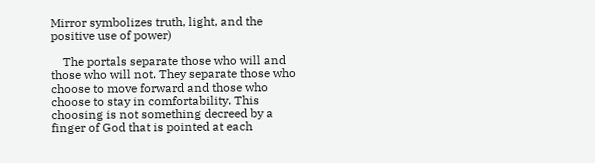Mirror symbolizes truth, light, and the positive use of power)

    The portals separate those who will and those who will not. They separate those who choose to move forward and those who choose to stay in comfortability. This choosing is not something decreed by a finger of God that is pointed at each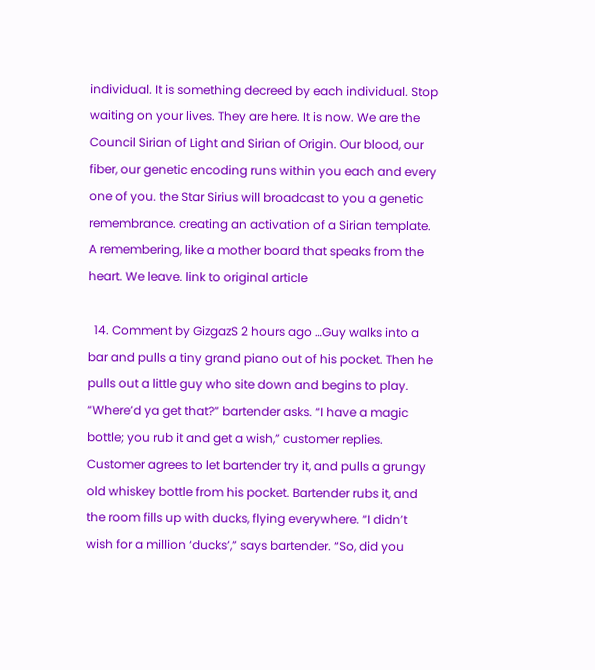individual. It is something decreed by each individual. Stop waiting on your lives. They are here. It is now. We are the Council Sirian of Light and Sirian of Origin. Our blood, our fiber, our genetic encoding runs within you each and every one of you. the Star Sirius will broadcast to you a genetic remembrance. creating an activation of a Sirian template. A remembering, like a mother board that speaks from the heart. We leave. link to original article

  14. Comment by GizgazS 2 hours ago …Guy walks into a bar and pulls a tiny grand piano out of his pocket. Then he pulls out a little guy who site down and begins to play. “Where’d ya get that?” bartender asks. “I have a magic bottle; you rub it and get a wish,” customer replies. Customer agrees to let bartender try it, and pulls a grungy old whiskey bottle from his pocket. Bartender rubs it, and the room fills up with ducks, flying everywhere. “I didn’t wish for a million ‘ducks’,” says bartender. “So, did you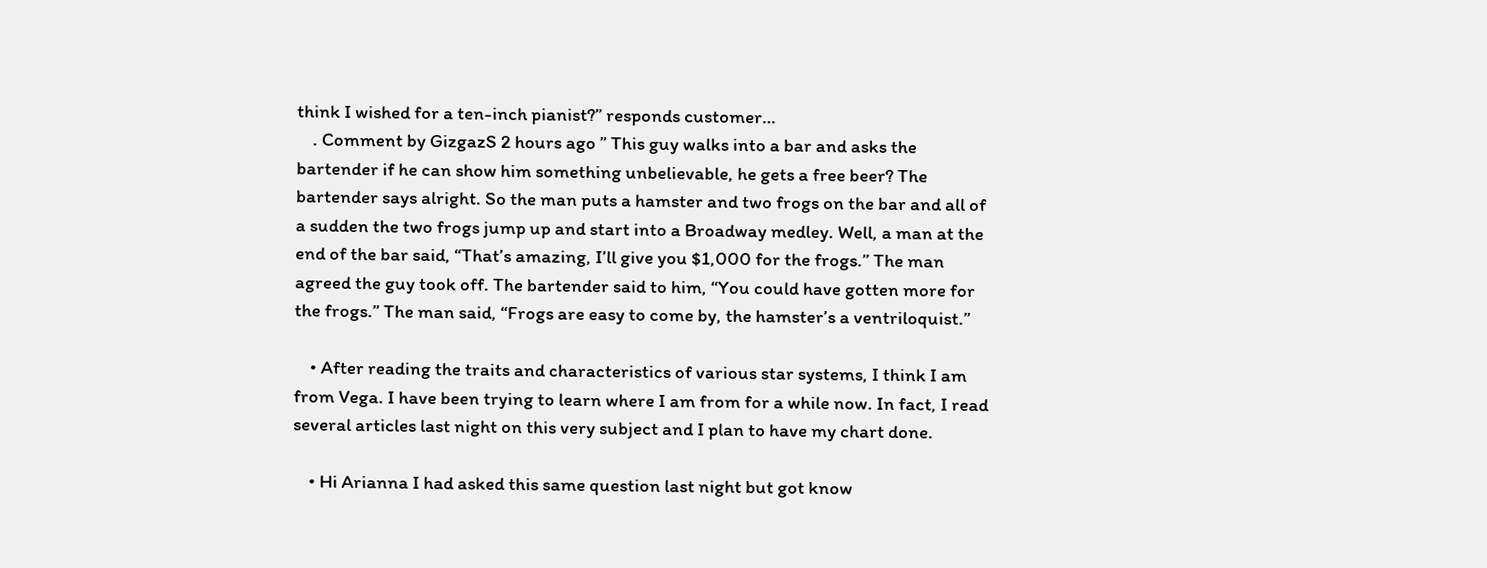think I wished for a ten-inch pianist?” responds customer…
    . Comment by GizgazS 2 hours ago ” This guy walks into a bar and asks the bartender if he can show him something unbelievable, he gets a free beer? The bartender says alright. So the man puts a hamster and two frogs on the bar and all of a sudden the two frogs jump up and start into a Broadway medley. Well, a man at the end of the bar said, “That’s amazing, I’ll give you $1,000 for the frogs.” The man agreed the guy took off. The bartender said to him, “You could have gotten more for the frogs.” The man said, “Frogs are easy to come by, the hamster’s a ventriloquist.”

    • After reading the traits and characteristics of various star systems, I think I am from Vega. I have been trying to learn where I am from for a while now. In fact, I read several articles last night on this very subject and I plan to have my chart done.

    • Hi Arianna I had asked this same question last night but got know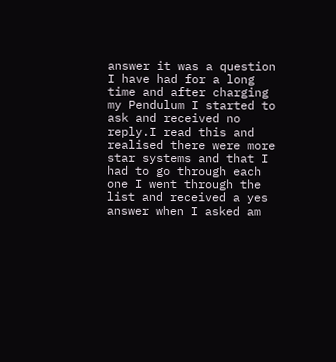answer it was a question I have had for a long time and after charging my Pendulum I started to ask and received no reply.I read this and realised there were more star systems and that I had to go through each one I went through the list and received a yes answer when I asked am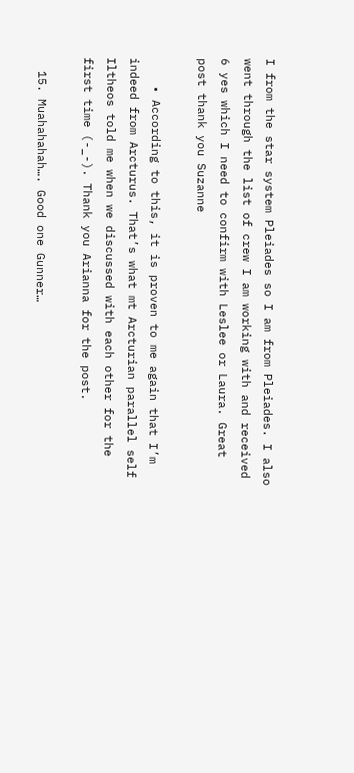I from the star system Pleiades so I am from Pleiades. I also went through the list of crew I am working with and received 6 yes which I need to confirm with Leslee or Laura. Great post thank you Suzanne

    • According to this, it is proven to me again that I’m indeed from Arcturus. That’s what mt Arcturian parallel self Iltheos told me when we discussed with each other for the first time (-_-). Thank you Arianna for the post.

  15. Muahahahah…. Good one Gunner…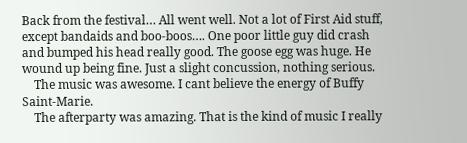Back from the festival… All went well. Not a lot of First Aid stuff, except bandaids and boo-boos…. One poor little guy did crash and bumped his head really good. The goose egg was huge. He wound up being fine. Just a slight concussion, nothing serious.
    The music was awesome. I cant believe the energy of Buffy Saint-Marie.
    The afterparty was amazing. That is the kind of music I really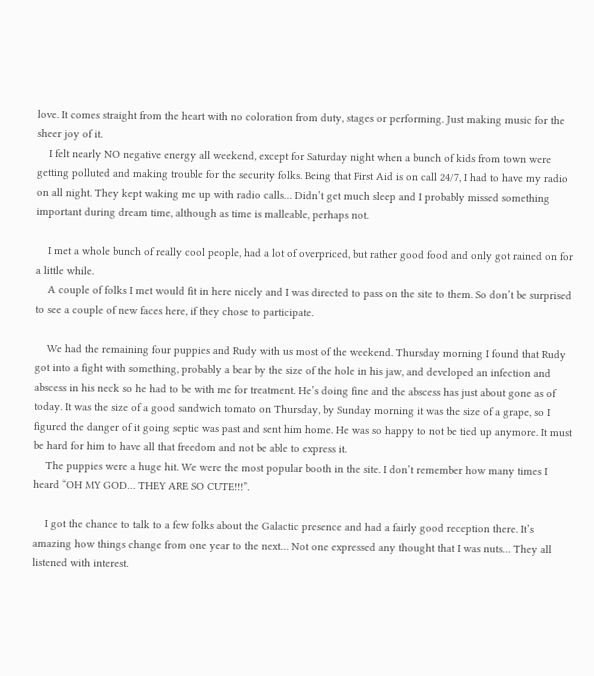love. It comes straight from the heart with no coloration from duty, stages or performing. Just making music for the sheer joy of it.
    I felt nearly NO negative energy all weekend, except for Saturday night when a bunch of kids from town were getting polluted and making trouble for the security folks. Being that First Aid is on call 24/7, I had to have my radio on all night. They kept waking me up with radio calls… Didn’t get much sleep and I probably missed something important during dream time, although as time is malleable, perhaps not.

    I met a whole bunch of really cool people, had a lot of overpriced, but rather good food and only got rained on for a little while.
    A couple of folks I met would fit in here nicely and I was directed to pass on the site to them. So don’t be surprised to see a couple of new faces here, if they chose to participate.

    We had the remaining four puppies and Rudy with us most of the weekend. Thursday morning I found that Rudy got into a fight with something, probably a bear by the size of the hole in his jaw, and developed an infection and abscess in his neck so he had to be with me for treatment. He’s doing fine and the abscess has just about gone as of today. It was the size of a good sandwich tomato on Thursday, by Sunday morning it was the size of a grape, so I figured the danger of it going septic was past and sent him home. He was so happy to not be tied up anymore. It must be hard for him to have all that freedom and not be able to express it.
    The puppies were a huge hit. We were the most popular booth in the site. I don’t remember how many times I heard “OH MY GOD… THEY ARE SO CUTE!!!”.

    I got the chance to talk to a few folks about the Galactic presence and had a fairly good reception there. It’s amazing how things change from one year to the next… Not one expressed any thought that I was nuts… They all listened with interest.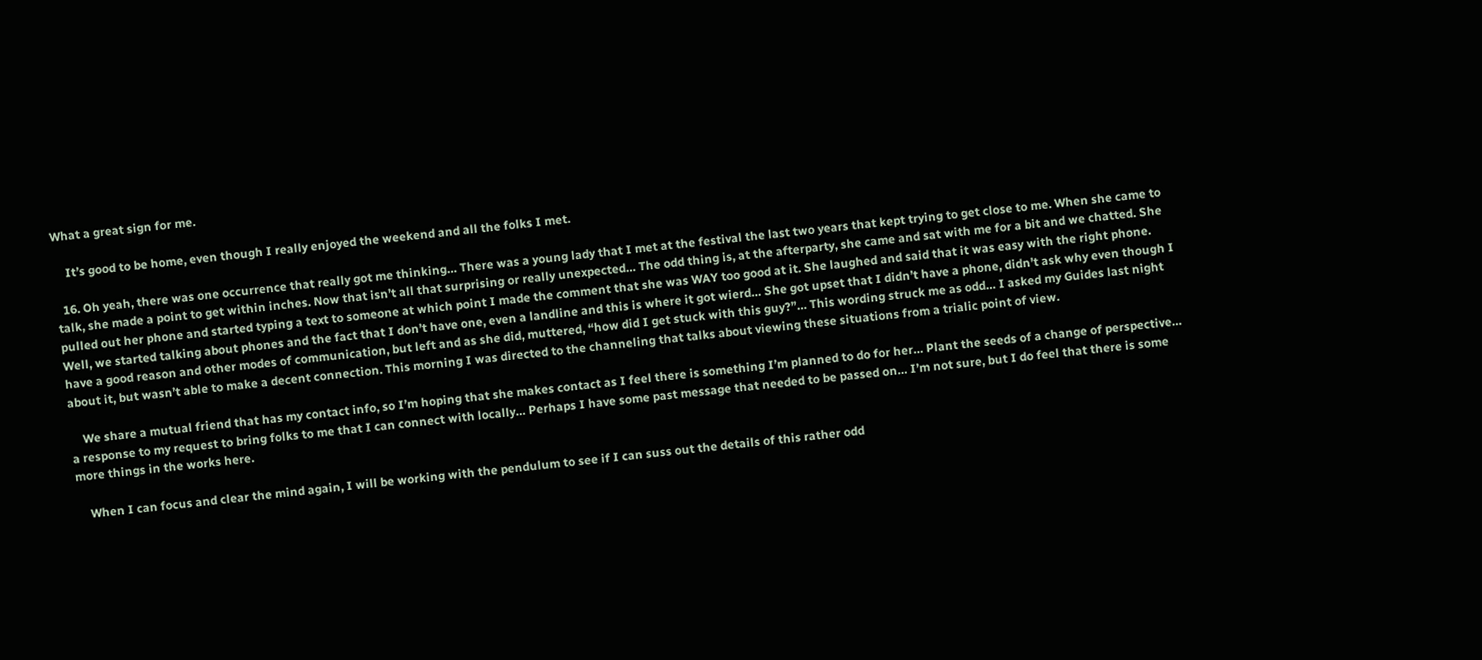What a great sign for me.

    It’s good to be home, even though I really enjoyed the weekend and all the folks I met.

  16. Oh yeah, there was one occurrence that really got me thinking… There was a young lady that I met at the festival the last two years that kept trying to get close to me. When she came to talk, she made a point to get within inches. Now that isn’t all that surprising or really unexpected… The odd thing is, at the afterparty, she came and sat with me for a bit and we chatted. She pulled out her phone and started typing a text to someone at which point I made the comment that she was WAY too good at it. She laughed and said that it was easy with the right phone. Well, we started talking about phones and the fact that I don’t have one, even a landline and this is where it got wierd… She got upset that I didn’t have a phone, didn’t ask why even though I have a good reason and other modes of communication, but left and as she did, muttered, “how did I get stuck with this guy?”… This wording struck me as odd… I asked my Guides last night about it, but wasn’t able to make a decent connection. This morning I was directed to the channeling that talks about viewing these situations from a trialic point of view.

    We share a mutual friend that has my contact info, so I’m hoping that she makes contact as I feel there is something I’m planned to do for her… Plant the seeds of a change of perspective… a response to my request to bring folks to me that I can connect with locally… Perhaps I have some past message that needed to be passed on… I’m not sure, but I do feel that there is some more things in the works here.

    When I can focus and clear the mind again, I will be working with the pendulum to see if I can suss out the details of this rather odd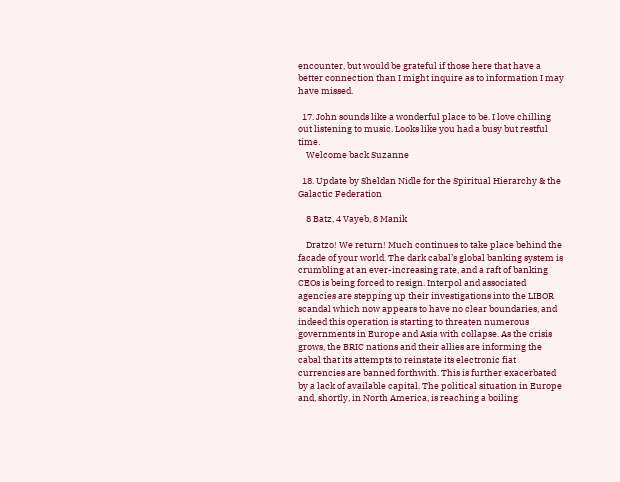encounter, but would be grateful if those here that have a better connection than I might inquire as to information I may have missed.

  17. John sounds like a wonderful place to be. I love chilling out listening to music. Looks like you had a busy but restful time.
    Welcome back Suzanne

  18. Update by Sheldan Nidle for the Spiritual Hierarchy & the Galactic Federation

    8 Batz, 4 Vayeb, 8 Manik

    Dratzo! We return! Much continues to take place behind the facade of your world. The dark cabal’s global banking system is crumbling at an ever-increasing rate, and a raft of banking CEOs is being forced to resign. Interpol and associated agencies are stepping up their investigations into the LIBOR scandal which now appears to have no clear boundaries, and indeed this operation is starting to threaten numerous governments in Europe and Asia with collapse. As the crisis grows, the BRIC nations and their allies are informing the cabal that its attempts to reinstate its electronic fiat currencies are banned forthwith. This is further exacerbated by a lack of available capital. The political situation in Europe and, shortly, in North America, is reaching a boiling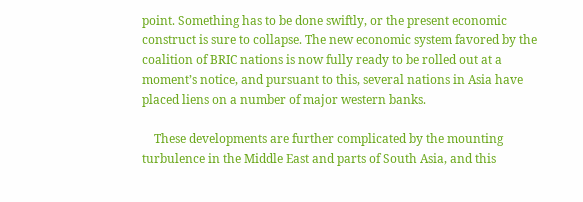point. Something has to be done swiftly, or the present economic construct is sure to collapse. The new economic system favored by the coalition of BRIC nations is now fully ready to be rolled out at a moment’s notice, and pursuant to this, several nations in Asia have placed liens on a number of major western banks.

    These developments are further complicated by the mounting turbulence in the Middle East and parts of South Asia, and this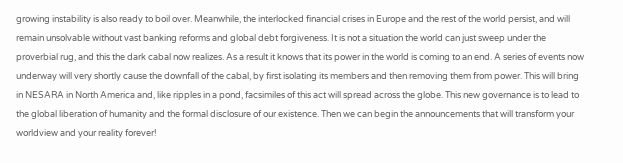growing instability is also ready to boil over. Meanwhile, the interlocked financial crises in Europe and the rest of the world persist, and will remain unsolvable without vast banking reforms and global debt forgiveness. It is not a situation the world can just sweep under the proverbial rug, and this the dark cabal now realizes. As a result it knows that its power in the world is coming to an end. A series of events now underway will very shortly cause the downfall of the cabal, by first isolating its members and then removing them from power. This will bring in NESARA in North America and, like ripples in a pond, facsimiles of this act will spread across the globe. This new governance is to lead to the global liberation of humanity and the formal disclosure of our existence. Then we can begin the announcements that will transform your worldview and your reality forever!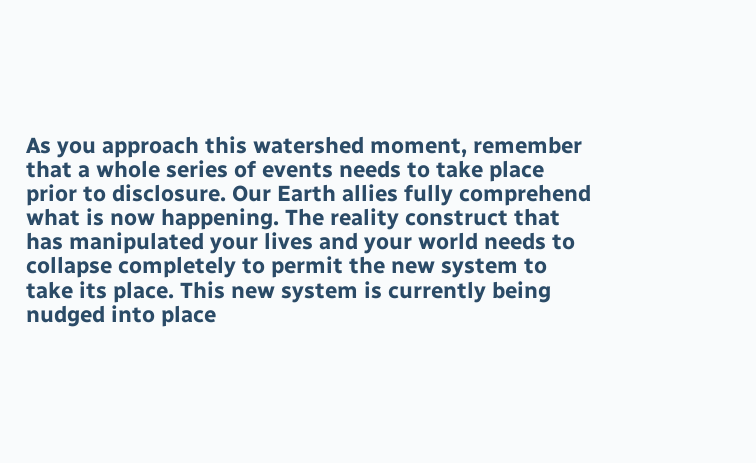As you approach this watershed moment, remember that a whole series of events needs to take place prior to disclosure. Our Earth allies fully comprehend what is now happening. The reality construct that has manipulated your lives and your world needs to collapse completely to permit the new system to take its place. This new system is currently being nudged into place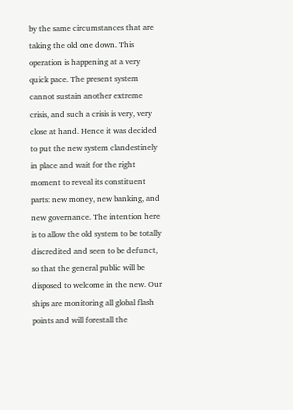by the same circumstances that are taking the old one down. This operation is happening at a very quick pace. The present system cannot sustain another extreme crisis, and such a crisis is very, very close at hand. Hence it was decided to put the new system clandestinely in place and wait for the right moment to reveal its constituent parts: new money, new banking, and new governance. The intention here is to allow the old system to be totally discredited and seen to be defunct, so that the general public will be disposed to welcome in the new. Our ships are monitoring all global flash points and will forestall the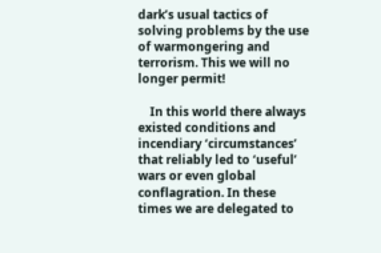dark’s usual tactics of solving problems by the use of warmongering and terrorism. This we will no longer permit!

    In this world there always existed conditions and incendiary ‘circumstances’ that reliably led to ‘useful’ wars or even global conflagration. In these times we are delegated to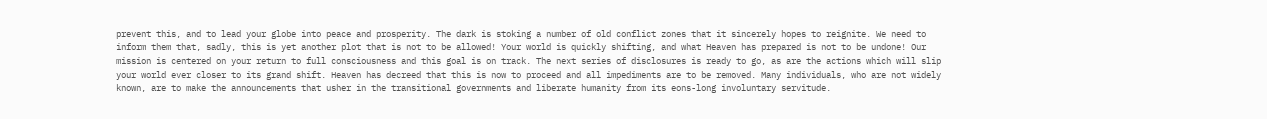prevent this, and to lead your globe into peace and prosperity. The dark is stoking a number of old conflict zones that it sincerely hopes to reignite. We need to inform them that, sadly, this is yet another plot that is not to be allowed! Your world is quickly shifting, and what Heaven has prepared is not to be undone! Our mission is centered on your return to full consciousness and this goal is on track. The next series of disclosures is ready to go, as are the actions which will slip your world ever closer to its grand shift. Heaven has decreed that this is now to proceed and all impediments are to be removed. Many individuals, who are not widely known, are to make the announcements that usher in the transitional governments and liberate humanity from its eons-long involuntary servitude.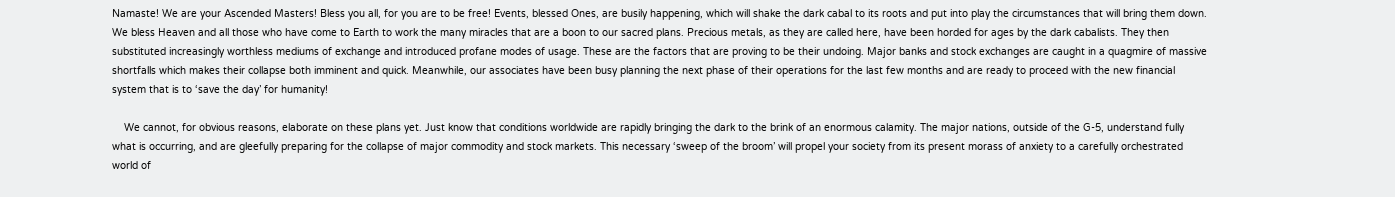Namaste! We are your Ascended Masters! Bless you all, for you are to be free! Events, blessed Ones, are busily happening, which will shake the dark cabal to its roots and put into play the circumstances that will bring them down. We bless Heaven and all those who have come to Earth to work the many miracles that are a boon to our sacred plans. Precious metals, as they are called here, have been horded for ages by the dark cabalists. They then substituted increasingly worthless mediums of exchange and introduced profane modes of usage. These are the factors that are proving to be their undoing. Major banks and stock exchanges are caught in a quagmire of massive shortfalls which makes their collapse both imminent and quick. Meanwhile, our associates have been busy planning the next phase of their operations for the last few months and are ready to proceed with the new financial system that is to ‘save the day’ for humanity!

    We cannot, for obvious reasons, elaborate on these plans yet. Just know that conditions worldwide are rapidly bringing the dark to the brink of an enormous calamity. The major nations, outside of the G-5, understand fully what is occurring, and are gleefully preparing for the collapse of major commodity and stock markets. This necessary ‘sweep of the broom’ will propel your society from its present morass of anxiety to a carefully orchestrated world of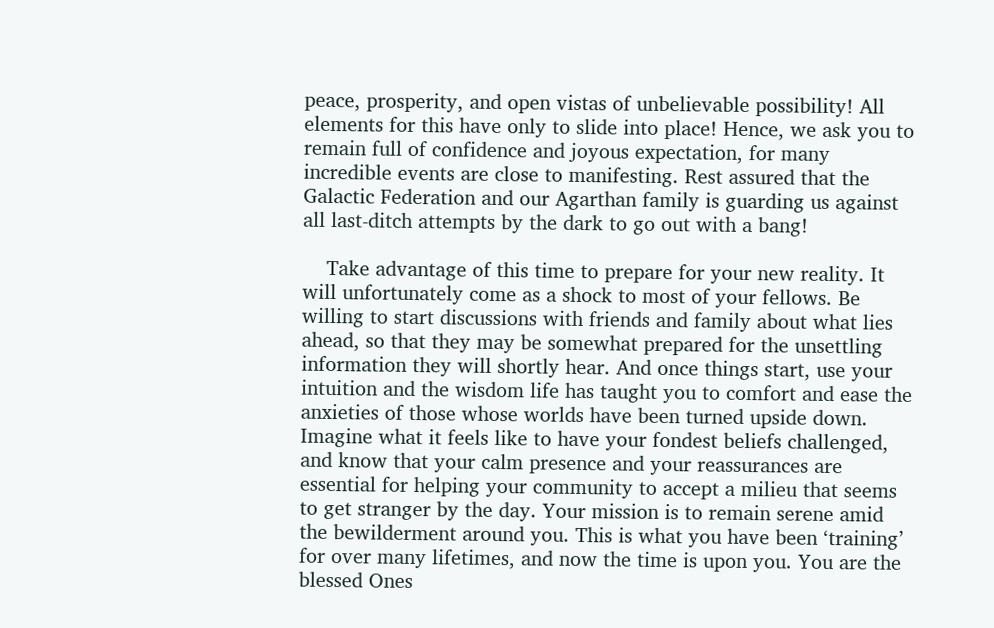peace, prosperity, and open vistas of unbelievable possibility! All elements for this have only to slide into place! Hence, we ask you to remain full of confidence and joyous expectation, for many incredible events are close to manifesting. Rest assured that the Galactic Federation and our Agarthan family is guarding us against all last-ditch attempts by the dark to go out with a bang!

    Take advantage of this time to prepare for your new reality. It will unfortunately come as a shock to most of your fellows. Be willing to start discussions with friends and family about what lies ahead, so that they may be somewhat prepared for the unsettling information they will shortly hear. And once things start, use your intuition and the wisdom life has taught you to comfort and ease the anxieties of those whose worlds have been turned upside down. Imagine what it feels like to have your fondest beliefs challenged, and know that your calm presence and your reassurances are essential for helping your community to accept a milieu that seems to get stranger by the day. Your mission is to remain serene amid the bewilderment around you. This is what you have been ‘training’ for over many lifetimes, and now the time is upon you. You are the blessed Ones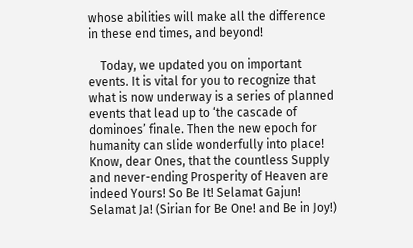whose abilities will make all the difference in these end times, and beyond!

    Today, we updated you on important events. It is vital for you to recognize that what is now underway is a series of planned events that lead up to ‘the cascade of dominoes’ finale. Then the new epoch for humanity can slide wonderfully into place! Know, dear Ones, that the countless Supply and never-ending Prosperity of Heaven are indeed Yours! So Be It! Selamat Gajun! Selamat Ja! (Sirian for Be One! and Be in Joy!)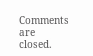Comments are closed.